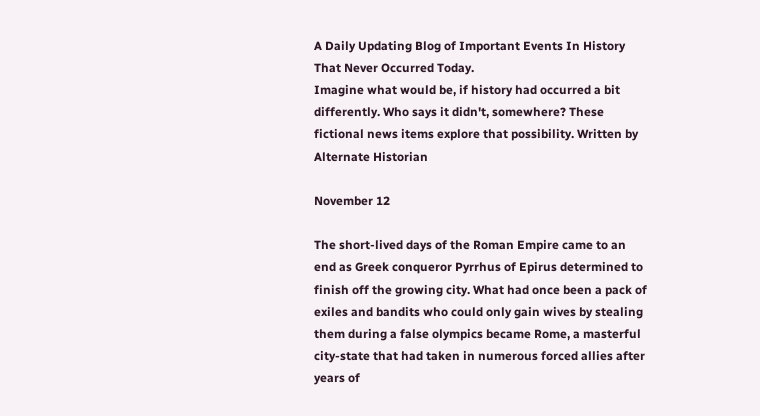A Daily Updating Blog of Important Events In History That Never Occurred Today.
Imagine what would be, if history had occurred a bit differently. Who says it didn't, somewhere? These fictional news items explore that possibility. Written by Alternate Historian

November 12

The short-lived days of the Roman Empire came to an end as Greek conqueror Pyrrhus of Epirus determined to finish off the growing city. What had once been a pack of exiles and bandits who could only gain wives by stealing them during a false olympics became Rome, a masterful city-state that had taken in numerous forced allies after years of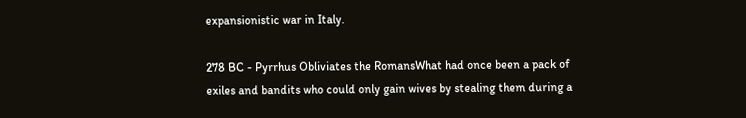expansionistic war in Italy.

278 BC - Pyrrhus Obliviates the RomansWhat had once been a pack of exiles and bandits who could only gain wives by stealing them during a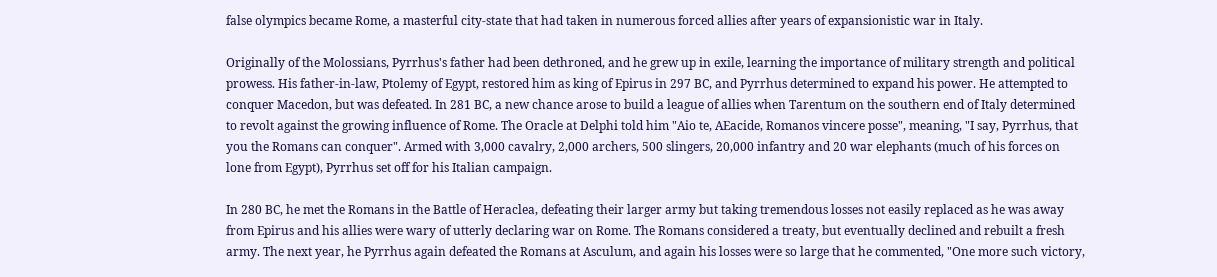false olympics became Rome, a masterful city-state that had taken in numerous forced allies after years of expansionistic war in Italy.

Originally of the Molossians, Pyrrhus's father had been dethroned, and he grew up in exile, learning the importance of military strength and political prowess. His father-in-law, Ptolemy of Egypt, restored him as king of Epirus in 297 BC, and Pyrrhus determined to expand his power. He attempted to conquer Macedon, but was defeated. In 281 BC, a new chance arose to build a league of allies when Tarentum on the southern end of Italy determined to revolt against the growing influence of Rome. The Oracle at Delphi told him "Aio te, AEacide, Romanos vincere posse", meaning, "I say, Pyrrhus, that you the Romans can conquer". Armed with 3,000 cavalry, 2,000 archers, 500 slingers, 20,000 infantry and 20 war elephants (much of his forces on lone from Egypt), Pyrrhus set off for his Italian campaign.

In 280 BC, he met the Romans in the Battle of Heraclea, defeating their larger army but taking tremendous losses not easily replaced as he was away from Epirus and his allies were wary of utterly declaring war on Rome. The Romans considered a treaty, but eventually declined and rebuilt a fresh army. The next year, he Pyrrhus again defeated the Romans at Asculum, and again his losses were so large that he commented, "One more such victory,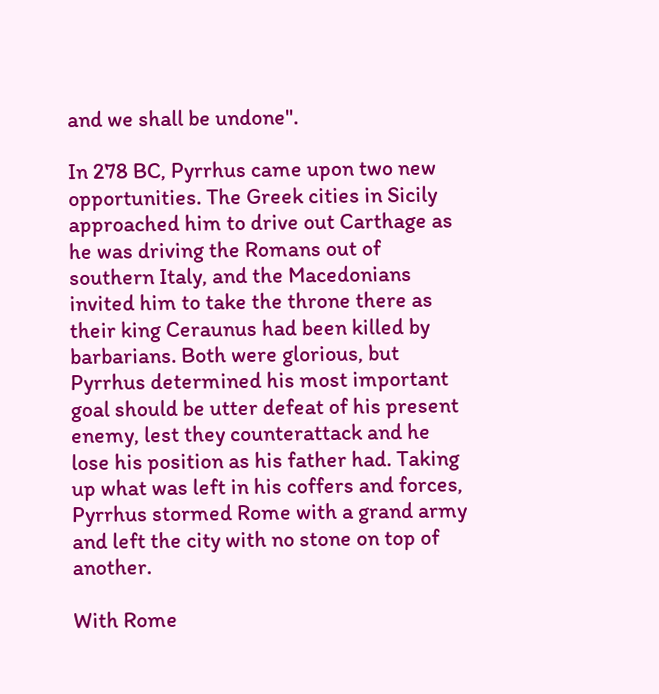and we shall be undone".

In 278 BC, Pyrrhus came upon two new opportunities. The Greek cities in Sicily approached him to drive out Carthage as he was driving the Romans out of southern Italy, and the Macedonians invited him to take the throne there as their king Ceraunus had been killed by barbarians. Both were glorious, but Pyrrhus determined his most important goal should be utter defeat of his present enemy, lest they counterattack and he lose his position as his father had. Taking up what was left in his coffers and forces, Pyrrhus stormed Rome with a grand army and left the city with no stone on top of another.

With Rome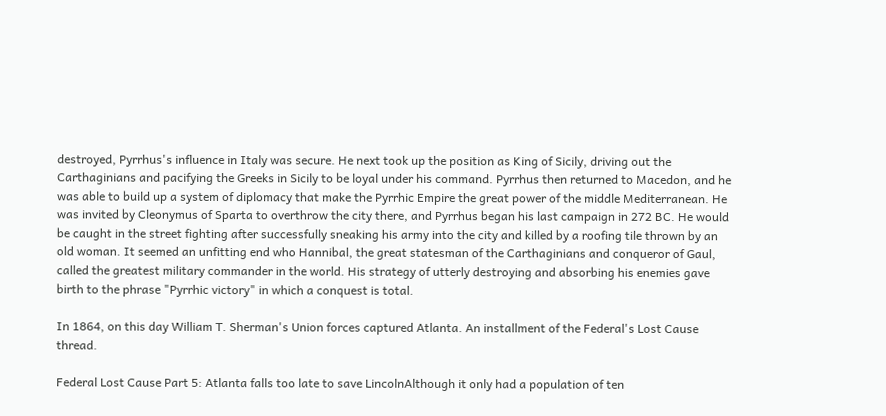destroyed, Pyrrhus's influence in Italy was secure. He next took up the position as King of Sicily, driving out the Carthaginians and pacifying the Greeks in Sicily to be loyal under his command. Pyrrhus then returned to Macedon, and he was able to build up a system of diplomacy that make the Pyrrhic Empire the great power of the middle Mediterranean. He was invited by Cleonymus of Sparta to overthrow the city there, and Pyrrhus began his last campaign in 272 BC. He would be caught in the street fighting after successfully sneaking his army into the city and killed by a roofing tile thrown by an old woman. It seemed an unfitting end who Hannibal, the great statesman of the Carthaginians and conqueror of Gaul, called the greatest military commander in the world. His strategy of utterly destroying and absorbing his enemies gave birth to the phrase "Pyrrhic victory" in which a conquest is total.

In 1864, on this day William T. Sherman's Union forces captured Atlanta. An installment of the Federal's Lost Cause thread.

Federal Lost Cause Part 5: Atlanta falls too late to save LincolnAlthough it only had a population of ten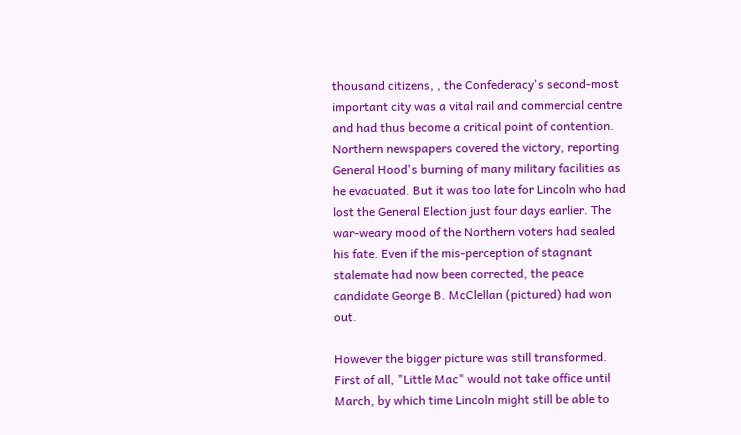thousand citizens, , the Confederacy's second-most important city was a vital rail and commercial centre and had thus become a critical point of contention. Northern newspapers covered the victory, reporting General Hood's burning of many military facilities as he evacuated. But it was too late for Lincoln who had lost the General Election just four days earlier. The war-weary mood of the Northern voters had sealed his fate. Even if the mis-perception of stagnant stalemate had now been corrected, the peace candidate George B. McClellan (pictured) had won out.

However the bigger picture was still transformed. First of all, "Little Mac" would not take office until March, by which time Lincoln might still be able to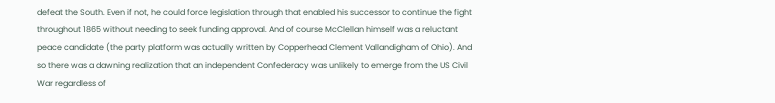defeat the South. Even if not, he could force legislation through that enabled his successor to continue the fight throughout 1865 without needing to seek funding approval. And of course McClellan himself was a reluctant peace candidate (the party platform was actually written by Copperhead Clement Vallandigham of Ohio). And so there was a dawning realization that an independent Confederacy was unlikely to emerge from the US Civil War regardless of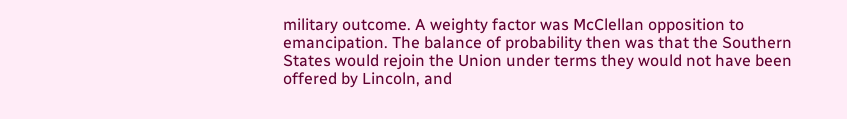military outcome. A weighty factor was McClellan opposition to emancipation. The balance of probability then was that the Southern States would rejoin the Union under terms they would not have been offered by Lincoln, and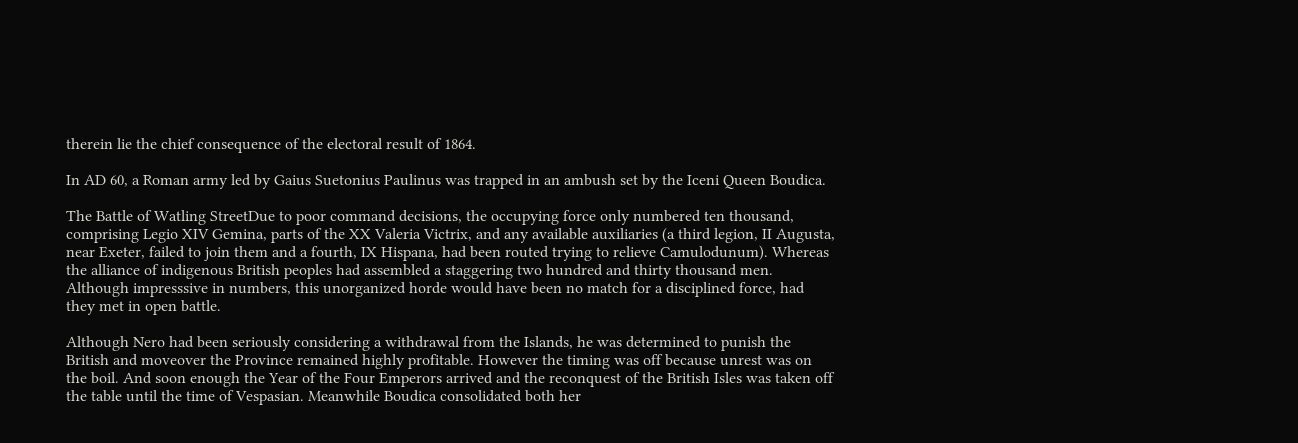therein lie the chief consequence of the electoral result of 1864.

In AD 60, a Roman army led by Gaius Suetonius Paulinus was trapped in an ambush set by the Iceni Queen Boudica.

The Battle of Watling StreetDue to poor command decisions, the occupying force only numbered ten thousand, comprising Legio XIV Gemina, parts of the XX Valeria Victrix, and any available auxiliaries (a third legion, II Augusta, near Exeter, failed to join them and a fourth, IX Hispana, had been routed trying to relieve Camulodunum). Whereas the alliance of indigenous British peoples had assembled a staggering two hundred and thirty thousand men. Although impresssive in numbers, this unorganized horde would have been no match for a disciplined force, had they met in open battle.

Although Nero had been seriously considering a withdrawal from the Islands, he was determined to punish the British and moveover the Province remained highly profitable. However the timing was off because unrest was on the boil. And soon enough the Year of the Four Emperors arrived and the reconquest of the British Isles was taken off the table until the time of Vespasian. Meanwhile Boudica consolidated both her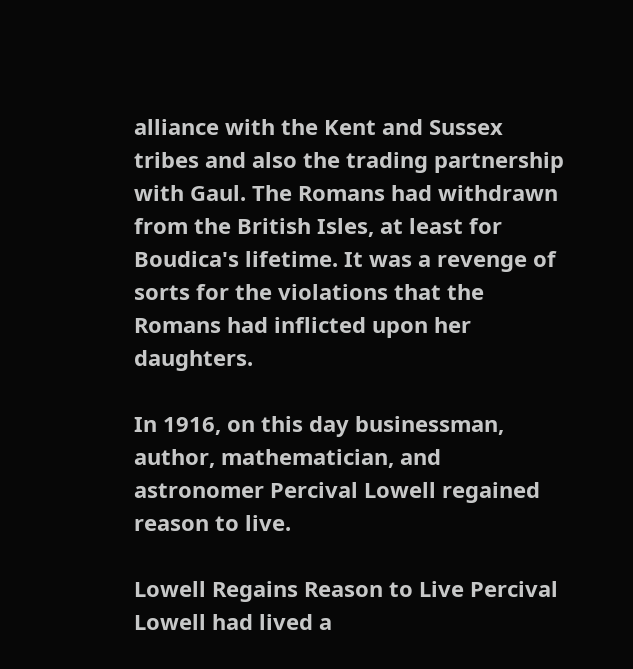alliance with the Kent and Sussex tribes and also the trading partnership with Gaul. The Romans had withdrawn from the British Isles, at least for Boudica's lifetime. It was a revenge of sorts for the violations that the Romans had inflicted upon her daughters.

In 1916, on this day businessman, author, mathematician, and astronomer Percival Lowell regained reason to live.

Lowell Regains Reason to Live Percival Lowell had lived a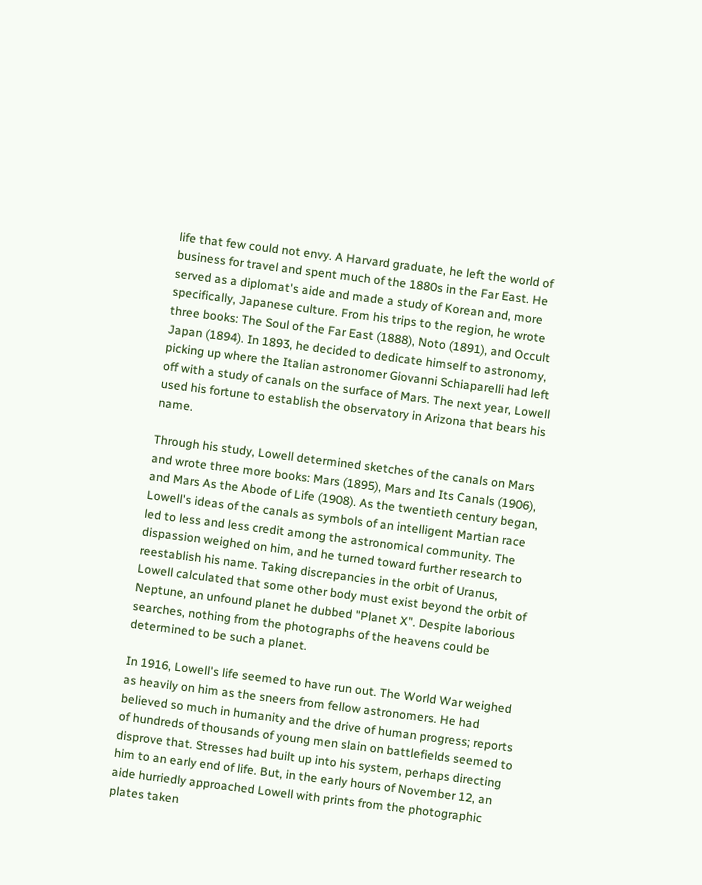life that few could not envy. A Harvard graduate, he left the world of business for travel and spent much of the 1880s in the Far East. He served as a diplomat's aide and made a study of Korean and, more specifically, Japanese culture. From his trips to the region, he wrote three books: The Soul of the Far East (1888), Noto (1891), and Occult Japan (1894). In 1893, he decided to dedicate himself to astronomy, picking up where the Italian astronomer Giovanni Schiaparelli had left off with a study of canals on the surface of Mars. The next year, Lowell used his fortune to establish the observatory in Arizona that bears his name.

Through his study, Lowell determined sketches of the canals on Mars and wrote three more books: Mars (1895), Mars and Its Canals (1906), and Mars As the Abode of Life (1908). As the twentieth century began, Lowell's ideas of the canals as symbols of an intelligent Martian race led to less and less credit among the astronomical community. The dispassion weighed on him, and he turned toward further research to reestablish his name. Taking discrepancies in the orbit of Uranus, Lowell calculated that some other body must exist beyond the orbit of Neptune, an unfound planet he dubbed "Planet X". Despite laborious searches, nothing from the photographs of the heavens could be determined to be such a planet.

In 1916, Lowell's life seemed to have run out. The World War weighed as heavily on him as the sneers from fellow astronomers. He had believed so much in humanity and the drive of human progress; reports of hundreds of thousands of young men slain on battlefields seemed to disprove that. Stresses had built up into his system, perhaps directing him to an early end of life. But, in the early hours of November 12, an aide hurriedly approached Lowell with prints from the photographic plates taken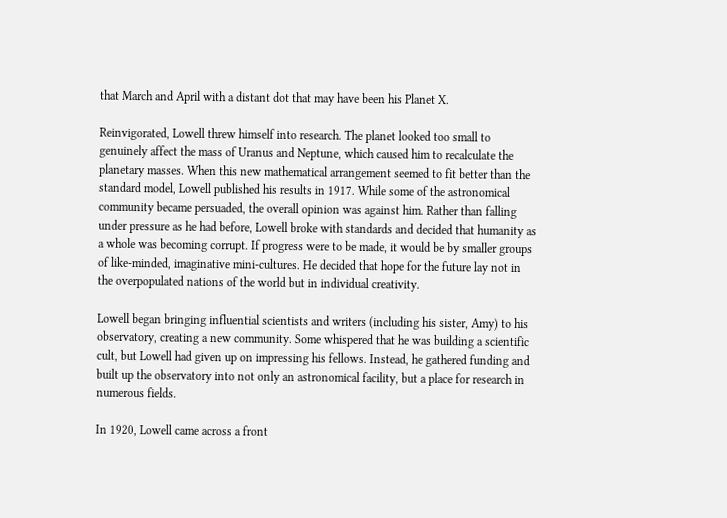that March and April with a distant dot that may have been his Planet X.

Reinvigorated, Lowell threw himself into research. The planet looked too small to genuinely affect the mass of Uranus and Neptune, which caused him to recalculate the planetary masses. When this new mathematical arrangement seemed to fit better than the standard model, Lowell published his results in 1917. While some of the astronomical community became persuaded, the overall opinion was against him. Rather than falling under pressure as he had before, Lowell broke with standards and decided that humanity as a whole was becoming corrupt. If progress were to be made, it would be by smaller groups of like-minded, imaginative mini-cultures. He decided that hope for the future lay not in the overpopulated nations of the world but in individual creativity.

Lowell began bringing influential scientists and writers (including his sister, Amy) to his observatory, creating a new community. Some whispered that he was building a scientific cult, but Lowell had given up on impressing his fellows. Instead, he gathered funding and built up the observatory into not only an astronomical facility, but a place for research in numerous fields.

In 1920, Lowell came across a front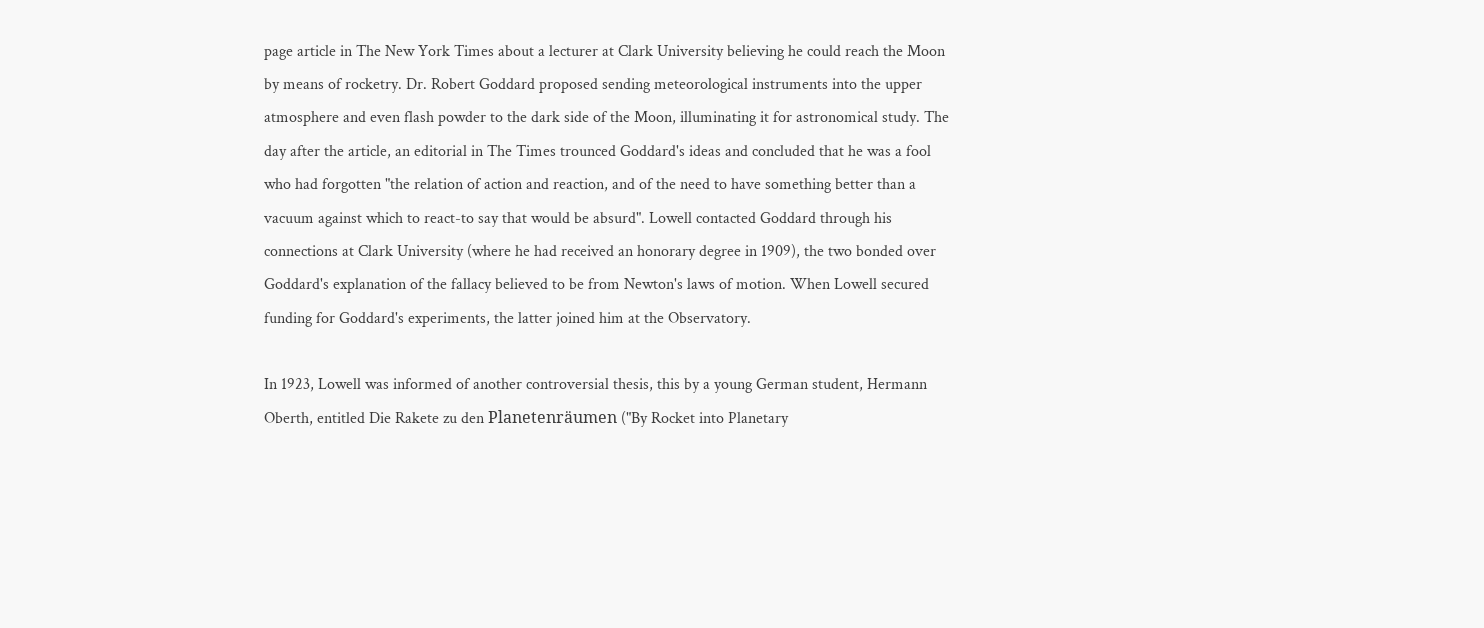page article in The New York Times about a lecturer at Clark University believing he could reach the Moon by means of rocketry. Dr. Robert Goddard proposed sending meteorological instruments into the upper atmosphere and even flash powder to the dark side of the Moon, illuminating it for astronomical study. The day after the article, an editorial in The Times trounced Goddard's ideas and concluded that he was a fool who had forgotten "the relation of action and reaction, and of the need to have something better than a vacuum against which to react-to say that would be absurd". Lowell contacted Goddard through his connections at Clark University (where he had received an honorary degree in 1909), the two bonded over Goddard's explanation of the fallacy believed to be from Newton's laws of motion. When Lowell secured funding for Goddard's experiments, the latter joined him at the Observatory.

In 1923, Lowell was informed of another controversial thesis, this by a young German student, Hermann Oberth, entitled Die Rakete zu den Planetenräumen ("By Rocket into Planetary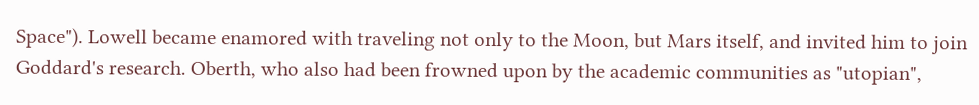Space"). Lowell became enamored with traveling not only to the Moon, but Mars itself, and invited him to join Goddard's research. Oberth, who also had been frowned upon by the academic communities as "utopian",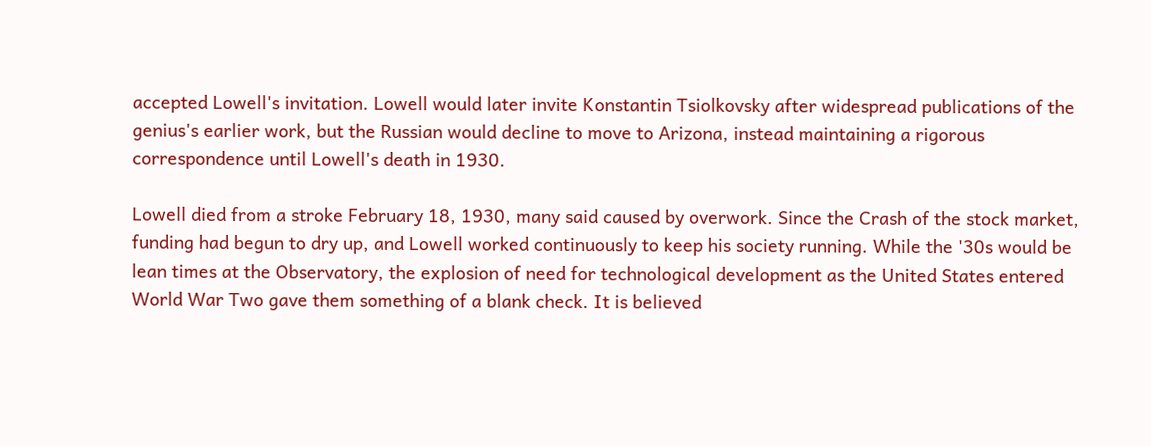accepted Lowell's invitation. Lowell would later invite Konstantin Tsiolkovsky after widespread publications of the genius's earlier work, but the Russian would decline to move to Arizona, instead maintaining a rigorous correspondence until Lowell's death in 1930.

Lowell died from a stroke February 18, 1930, many said caused by overwork. Since the Crash of the stock market, funding had begun to dry up, and Lowell worked continuously to keep his society running. While the '30s would be lean times at the Observatory, the explosion of need for technological development as the United States entered World War Two gave them something of a blank check. It is believed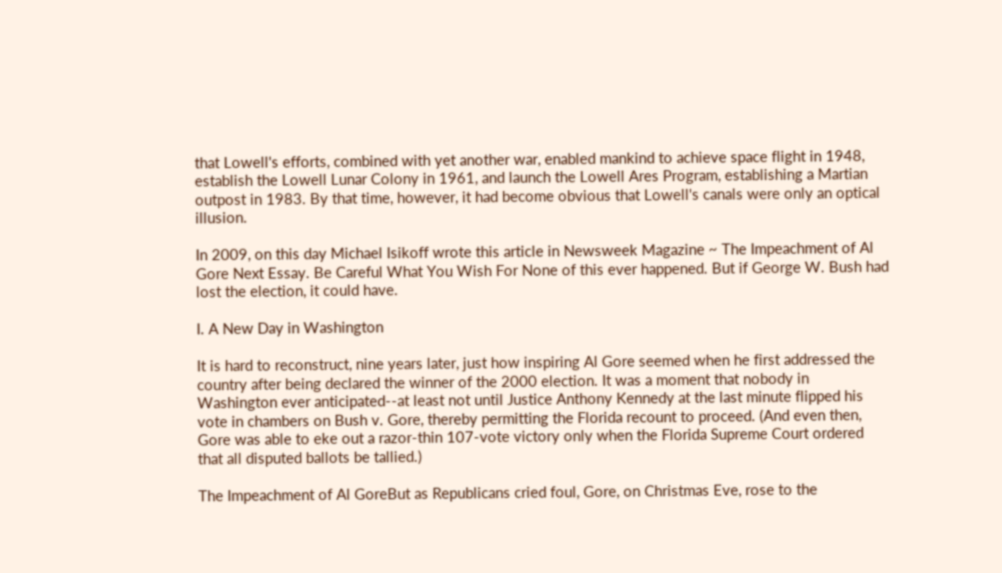that Lowell's efforts, combined with yet another war, enabled mankind to achieve space flight in 1948, establish the Lowell Lunar Colony in 1961, and launch the Lowell Ares Program, establishing a Martian outpost in 1983. By that time, however, it had become obvious that Lowell's canals were only an optical illusion.

In 2009, on this day Michael Isikoff wrote this article in Newsweek Magazine ~ The Impeachment of Al Gore Next Essay. Be Careful What You Wish For None of this ever happened. But if George W. Bush had lost the election, it could have.

I. A New Day in Washington

It is hard to reconstruct, nine years later, just how inspiring Al Gore seemed when he first addressed the country after being declared the winner of the 2000 election. It was a moment that nobody in Washington ever anticipated--at least not until Justice Anthony Kennedy at the last minute flipped his vote in chambers on Bush v. Gore, thereby permitting the Florida recount to proceed. (And even then, Gore was able to eke out a razor-thin 107-vote victory only when the Florida Supreme Court ordered that all disputed ballots be tallied.)

The Impeachment of Al GoreBut as Republicans cried foul, Gore, on Christmas Eve, rose to the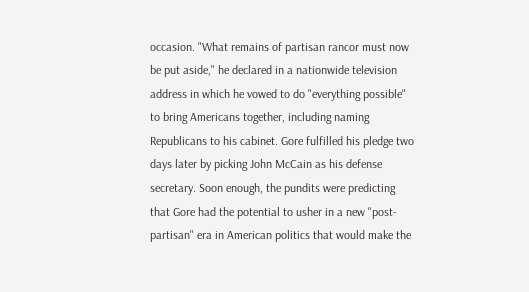occasion. "What remains of partisan rancor must now be put aside," he declared in a nationwide television address in which he vowed to do "everything possible" to bring Americans together, including naming Republicans to his cabinet. Gore fulfilled his pledge two days later by picking John McCain as his defense secretary. Soon enough, the pundits were predicting that Gore had the potential to usher in a new "post-partisan" era in American politics that would make the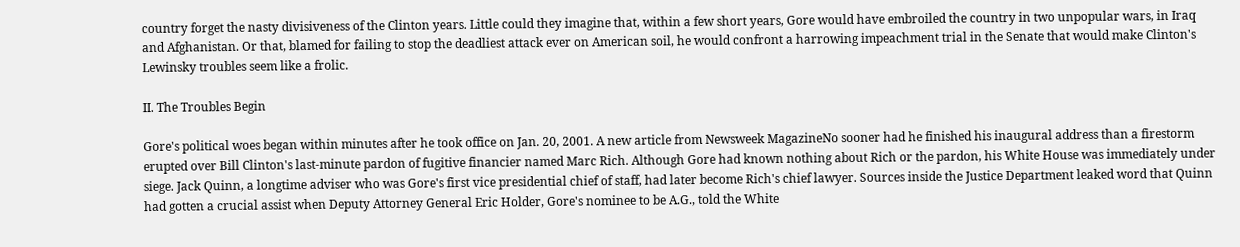country forget the nasty divisiveness of the Clinton years. Little could they imagine that, within a few short years, Gore would have embroiled the country in two unpopular wars, in Iraq and Afghanistan. Or that, blamed for failing to stop the deadliest attack ever on American soil, he would confront a harrowing impeachment trial in the Senate that would make Clinton's Lewinsky troubles seem like a frolic.

II. The Troubles Begin

Gore's political woes began within minutes after he took office on Jan. 20, 2001. A new article from Newsweek MagazineNo sooner had he finished his inaugural address than a firestorm erupted over Bill Clinton's last-minute pardon of fugitive financier named Marc Rich. Although Gore had known nothing about Rich or the pardon, his White House was immediately under siege. Jack Quinn, a longtime adviser who was Gore's first vice presidential chief of staff, had later become Rich's chief lawyer. Sources inside the Justice Department leaked word that Quinn had gotten a crucial assist when Deputy Attorney General Eric Holder, Gore's nominee to be A.G., told the White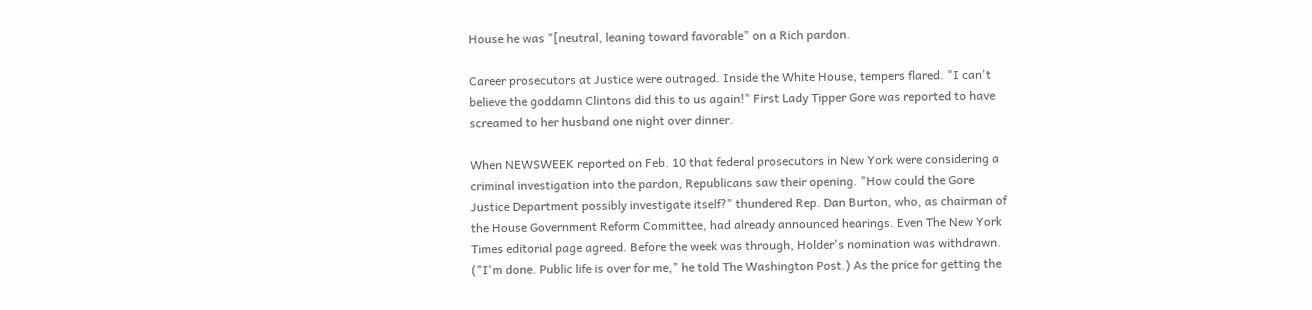House he was "[neutral, leaning toward favorable" on a Rich pardon.

Career prosecutors at Justice were outraged. Inside the White House, tempers flared. "I can't believe the goddamn Clintons did this to us again!" First Lady Tipper Gore was reported to have screamed to her husband one night over dinner.

When NEWSWEEK reported on Feb. 10 that federal prosecutors in New York were considering a criminal investigation into the pardon, Republicans saw their opening. "How could the Gore Justice Department possibly investigate itself?" thundered Rep. Dan Burton, who, as chairman of the House Government Reform Committee, had already announced hearings. Even The New York Times editorial page agreed. Before the week was through, Holder's nomination was withdrawn. ("I'm done. Public life is over for me," he told The Washington Post.) As the price for getting the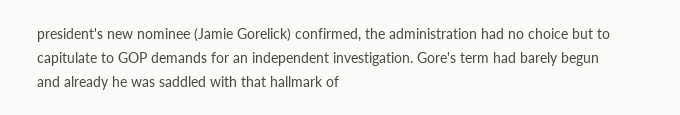president's new nominee (Jamie Gorelick) confirmed, the administration had no choice but to capitulate to GOP demands for an independent investigation. Gore's term had barely begun and already he was saddled with that hallmark of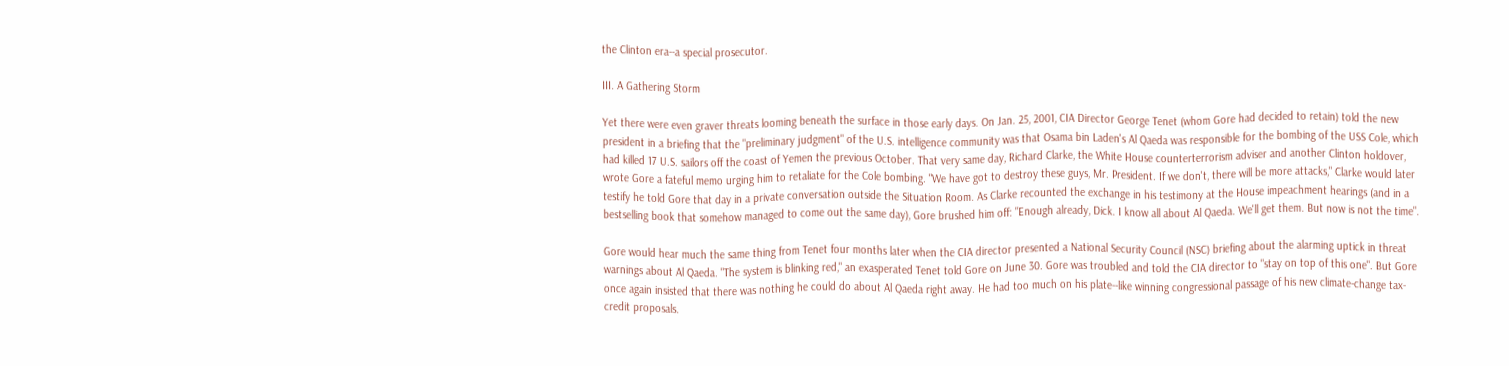the Clinton era--a special prosecutor.

III. A Gathering Storm

Yet there were even graver threats looming beneath the surface in those early days. On Jan. 25, 2001, CIA Director George Tenet (whom Gore had decided to retain) told the new president in a briefing that the "preliminary judgment" of the U.S. intelligence community was that Osama bin Laden's Al Qaeda was responsible for the bombing of the USS Cole, which had killed 17 U.S. sailors off the coast of Yemen the previous October. That very same day, Richard Clarke, the White House counterterrorism adviser and another Clinton holdover, wrote Gore a fateful memo urging him to retaliate for the Cole bombing. "We have got to destroy these guys, Mr. President. If we don't, there will be more attacks," Clarke would later testify he told Gore that day in a private conversation outside the Situation Room. As Clarke recounted the exchange in his testimony at the House impeachment hearings (and in a bestselling book that somehow managed to come out the same day), Gore brushed him off: "Enough already, Dick. I know all about Al Qaeda. We'll get them. But now is not the time".

Gore would hear much the same thing from Tenet four months later when the CIA director presented a National Security Council (NSC) briefing about the alarming uptick in threat warnings about Al Qaeda. "The system is blinking red," an exasperated Tenet told Gore on June 30. Gore was troubled and told the CIA director to "stay on top of this one". But Gore once again insisted that there was nothing he could do about Al Qaeda right away. He had too much on his plate--like winning congressional passage of his new climate-change tax-credit proposals.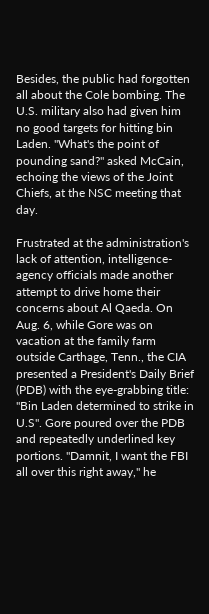Besides, the public had forgotten all about the Cole bombing. The U.S. military also had given him no good targets for hitting bin Laden. "What's the point of pounding sand?" asked McCain, echoing the views of the Joint Chiefs, at the NSC meeting that day.

Frustrated at the administration's lack of attention, intelligence-agency officials made another attempt to drive home their concerns about Al Qaeda. On Aug. 6, while Gore was on vacation at the family farm outside Carthage, Tenn., the CIA presented a President's Daily Brief (PDB) with the eye-grabbing title: "Bin Laden determined to strike in U.S". Gore poured over the PDB and repeatedly underlined key portions. "Damnit, I want the FBI all over this right away," he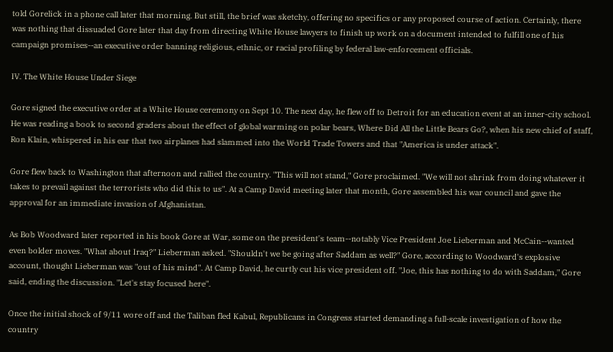told Gorelick in a phone call later that morning. But still, the brief was sketchy, offering no specifics or any proposed course of action. Certainly, there was nothing that dissuaded Gore later that day from directing White House lawyers to finish up work on a document intended to fulfill one of his campaign promises--an executive order banning religious, ethnic, or racial profiling by federal law-enforcement officials.

IV. The White House Under Siege

Gore signed the executive order at a White House ceremony on Sept 10. The next day, he flew off to Detroit for an education event at an inner-city school. He was reading a book to second graders about the effect of global warming on polar bears, Where Did All the Little Bears Go?, when his new chief of staff, Ron Klain, whispered in his ear that two airplanes had slammed into the World Trade Towers and that "America is under attack".

Gore flew back to Washington that afternoon and rallied the country. "This will not stand," Gore proclaimed. "We will not shrink from doing whatever it takes to prevail against the terrorists who did this to us". At a Camp David meeting later that month, Gore assembled his war council and gave the approval for an immediate invasion of Afghanistan.

As Bob Woodward later reported in his book Gore at War, some on the president's team--notably Vice President Joe Lieberman and McCain--wanted even bolder moves. "What about Iraq?" Lieberman asked. "Shouldn't we be going after Saddam as well?" Gore, according to Woodward's explosive account, thought Lieberman was "out of his mind". At Camp David, he curtly cut his vice president off. "Joe, this has nothing to do with Saddam," Gore said, ending the discussion. "Let's stay focused here".

Once the initial shock of 9/11 wore off and the Taliban fled Kabul, Republicans in Congress started demanding a full-scale investigation of how the country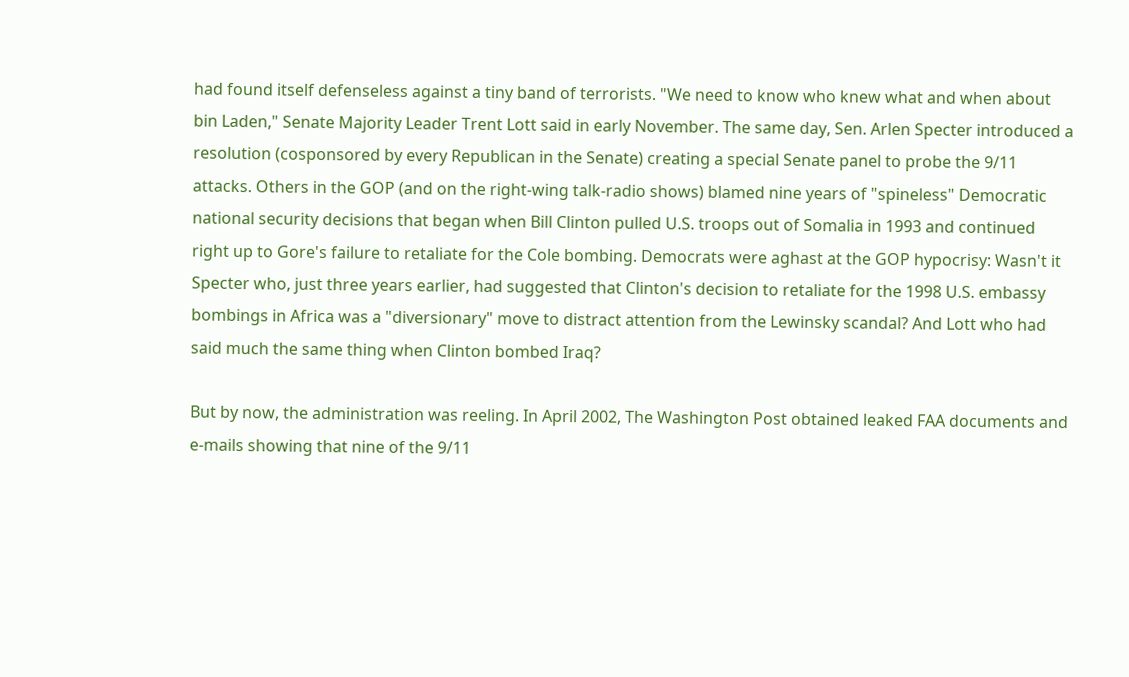had found itself defenseless against a tiny band of terrorists. "We need to know who knew what and when about bin Laden," Senate Majority Leader Trent Lott said in early November. The same day, Sen. Arlen Specter introduced a resolution (cosponsored by every Republican in the Senate) creating a special Senate panel to probe the 9/11 attacks. Others in the GOP (and on the right-wing talk-radio shows) blamed nine years of "spineless" Democratic national security decisions that began when Bill Clinton pulled U.S. troops out of Somalia in 1993 and continued right up to Gore's failure to retaliate for the Cole bombing. Democrats were aghast at the GOP hypocrisy: Wasn't it Specter who, just three years earlier, had suggested that Clinton's decision to retaliate for the 1998 U.S. embassy bombings in Africa was a "diversionary" move to distract attention from the Lewinsky scandal? And Lott who had said much the same thing when Clinton bombed Iraq?

But by now, the administration was reeling. In April 2002, The Washington Post obtained leaked FAA documents and e-mails showing that nine of the 9/11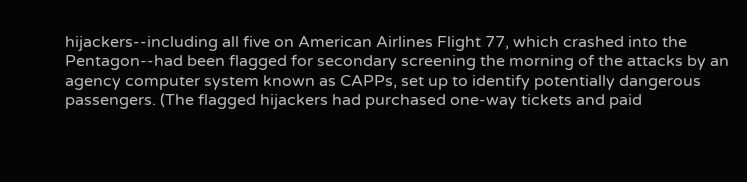hijackers--including all five on American Airlines Flight 77, which crashed into the Pentagon--had been flagged for secondary screening the morning of the attacks by an agency computer system known as CAPPs, set up to identify potentially dangerous passengers. (The flagged hijackers had purchased one-way tickets and paid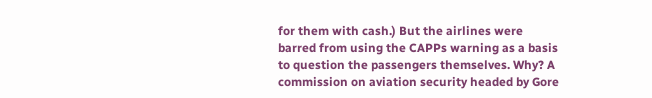for them with cash.) But the airlines were barred from using the CAPPs warning as a basis to question the passengers themselves. Why? A commission on aviation security headed by Gore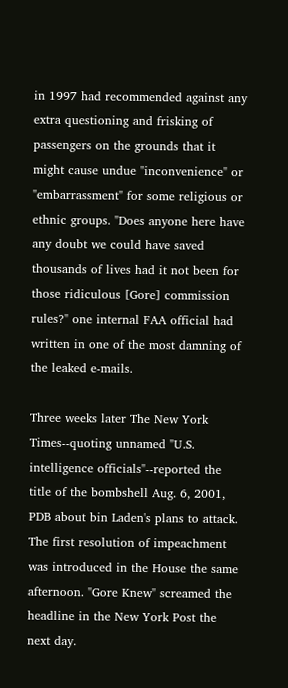in 1997 had recommended against any extra questioning and frisking of passengers on the grounds that it might cause undue "inconvenience" or "embarrassment" for some religious or ethnic groups. "Does anyone here have any doubt we could have saved thousands of lives had it not been for those ridiculous [Gore] commission rules?" one internal FAA official had written in one of the most damning of the leaked e-mails.

Three weeks later The New York Times--quoting unnamed "U.S. intelligence officials"--reported the title of the bombshell Aug. 6, 2001, PDB about bin Laden's plans to attack. The first resolution of impeachment was introduced in the House the same afternoon. "Gore Knew" screamed the headline in the New York Post the next day.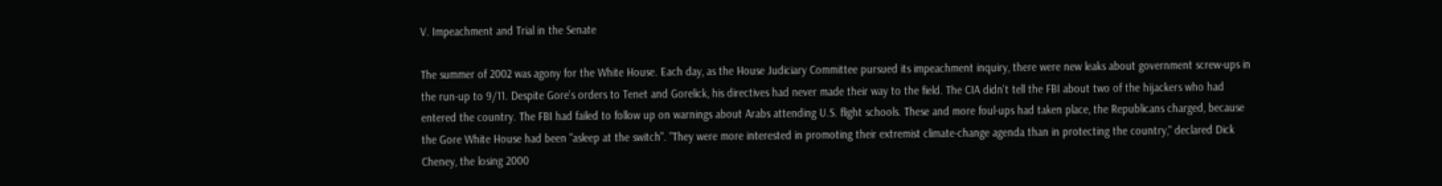V. Impeachment and Trial in the Senate

The summer of 2002 was agony for the White House. Each day, as the House Judiciary Committee pursued its impeachment inquiry, there were new leaks about government screw-ups in the run-up to 9/11. Despite Gore's orders to Tenet and Gorelick, his directives had never made their way to the field. The CIA didn't tell the FBI about two of the hijackers who had entered the country. The FBI had failed to follow up on warnings about Arabs attending U.S. flight schools. These and more foul-ups had taken place, the Republicans charged, because the Gore White House had been "asleep at the switch". "They were more interested in promoting their extremist climate-change agenda than in protecting the country," declared Dick Cheney, the losing 2000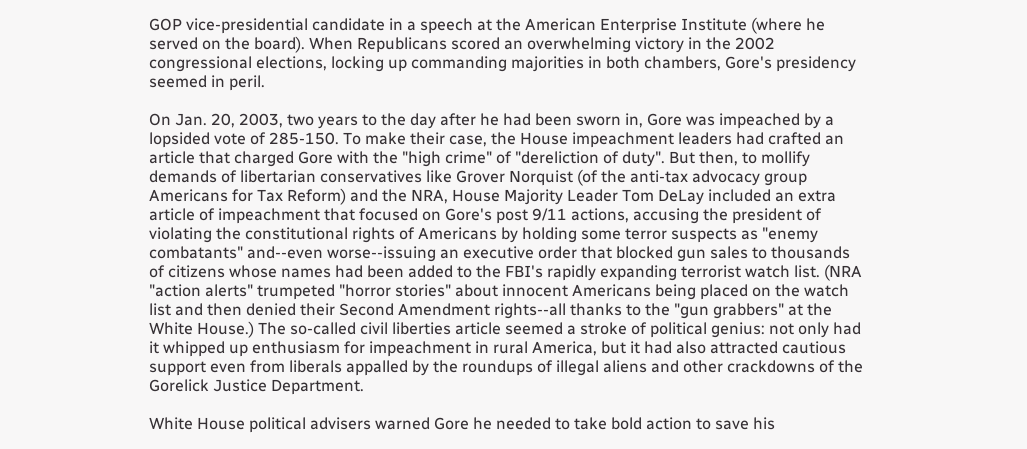GOP vice-presidential candidate in a speech at the American Enterprise Institute (where he served on the board). When Republicans scored an overwhelming victory in the 2002 congressional elections, locking up commanding majorities in both chambers, Gore's presidency seemed in peril.

On Jan. 20, 2003, two years to the day after he had been sworn in, Gore was impeached by a lopsided vote of 285-150. To make their case, the House impeachment leaders had crafted an article that charged Gore with the "high crime" of "dereliction of duty". But then, to mollify demands of libertarian conservatives like Grover Norquist (of the anti-tax advocacy group Americans for Tax Reform) and the NRA, House Majority Leader Tom DeLay included an extra article of impeachment that focused on Gore's post 9/11 actions, accusing the president of violating the constitutional rights of Americans by holding some terror suspects as "enemy combatants" and--even worse--issuing an executive order that blocked gun sales to thousands of citizens whose names had been added to the FBI's rapidly expanding terrorist watch list. (NRA "action alerts" trumpeted "horror stories" about innocent Americans being placed on the watch list and then denied their Second Amendment rights--all thanks to the "gun grabbers" at the White House.) The so-called civil liberties article seemed a stroke of political genius: not only had it whipped up enthusiasm for impeachment in rural America, but it had also attracted cautious support even from liberals appalled by the roundups of illegal aliens and other crackdowns of the Gorelick Justice Department.

White House political advisers warned Gore he needed to take bold action to save his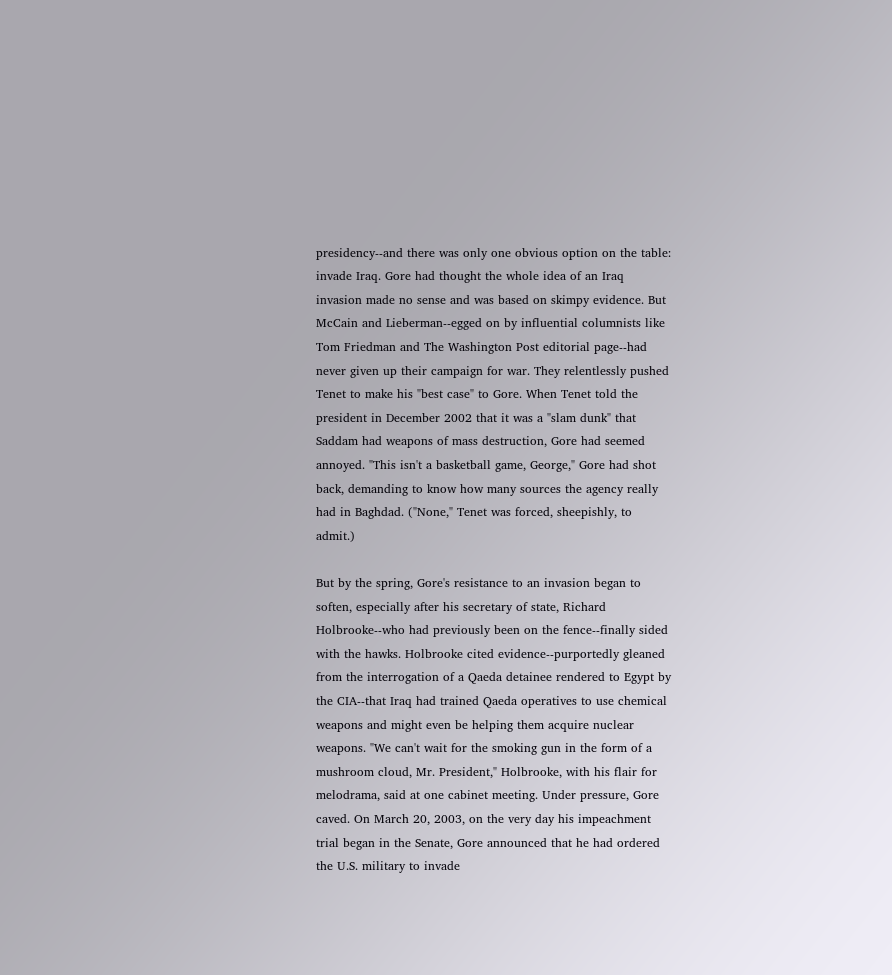presidency--and there was only one obvious option on the table: invade Iraq. Gore had thought the whole idea of an Iraq invasion made no sense and was based on skimpy evidence. But McCain and Lieberman--egged on by influential columnists like Tom Friedman and The Washington Post editorial page--had never given up their campaign for war. They relentlessly pushed Tenet to make his "best case" to Gore. When Tenet told the president in December 2002 that it was a "slam dunk" that Saddam had weapons of mass destruction, Gore had seemed annoyed. "This isn't a basketball game, George," Gore had shot back, demanding to know how many sources the agency really had in Baghdad. ("None," Tenet was forced, sheepishly, to admit.)

But by the spring, Gore's resistance to an invasion began to soften, especially after his secretary of state, Richard Holbrooke--who had previously been on the fence--finally sided with the hawks. Holbrooke cited evidence--purportedly gleaned from the interrogation of a Qaeda detainee rendered to Egypt by the CIA--that Iraq had trained Qaeda operatives to use chemical weapons and might even be helping them acquire nuclear weapons. "We can't wait for the smoking gun in the form of a mushroom cloud, Mr. President," Holbrooke, with his flair for melodrama, said at one cabinet meeting. Under pressure, Gore caved. On March 20, 2003, on the very day his impeachment trial began in the Senate, Gore announced that he had ordered the U.S. military to invade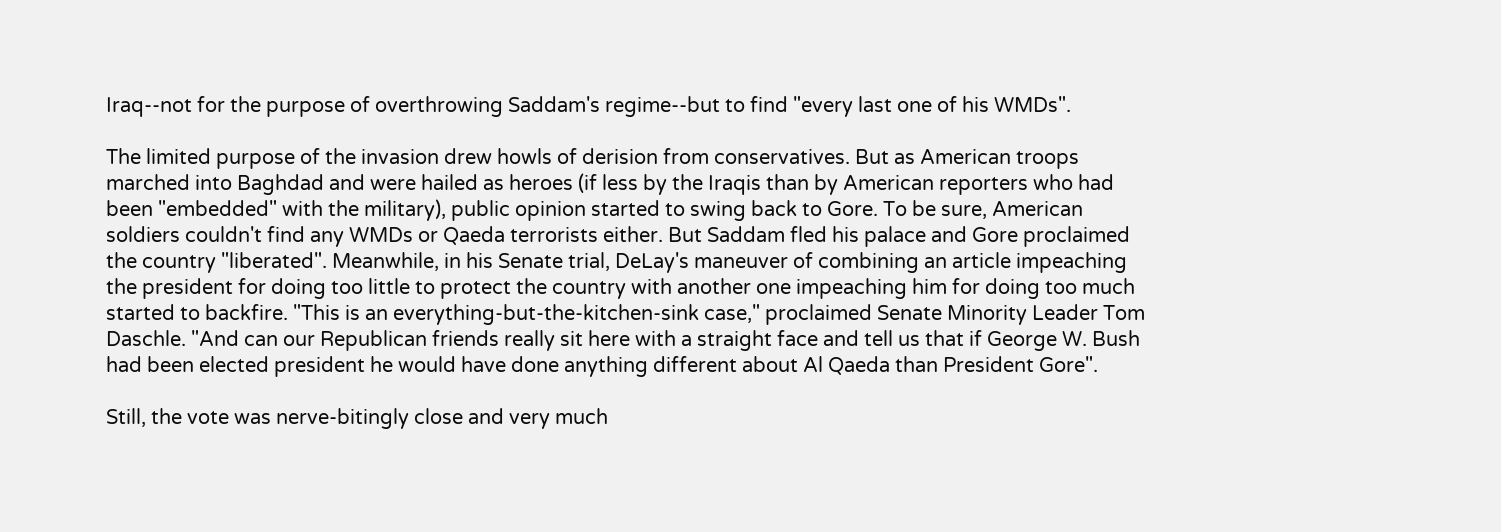Iraq--not for the purpose of overthrowing Saddam's regime--but to find "every last one of his WMDs".

The limited purpose of the invasion drew howls of derision from conservatives. But as American troops marched into Baghdad and were hailed as heroes (if less by the Iraqis than by American reporters who had been "embedded" with the military), public opinion started to swing back to Gore. To be sure, American soldiers couldn't find any WMDs or Qaeda terrorists either. But Saddam fled his palace and Gore proclaimed the country "liberated". Meanwhile, in his Senate trial, DeLay's maneuver of combining an article impeaching the president for doing too little to protect the country with another one impeaching him for doing too much started to backfire. "This is an everything-but-the-kitchen-sink case," proclaimed Senate Minority Leader Tom Daschle. "And can our Republican friends really sit here with a straight face and tell us that if George W. Bush had been elected president he would have done anything different about Al Qaeda than President Gore".

Still, the vote was nerve-bitingly close and very much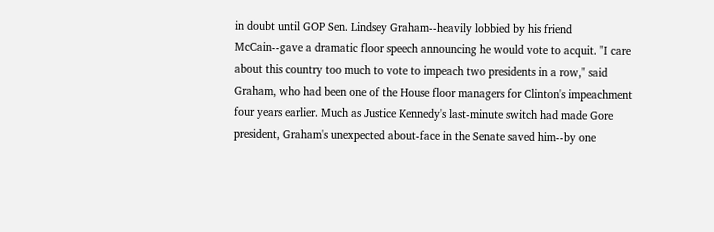in doubt until GOP Sen. Lindsey Graham--heavily lobbied by his friend McCain--gave a dramatic floor speech announcing he would vote to acquit. "I care about this country too much to vote to impeach two presidents in a row," said Graham, who had been one of the House floor managers for Clinton's impeachment four years earlier. Much as Justice Kennedy's last-minute switch had made Gore president, Graham's unexpected about-face in the Senate saved him--by one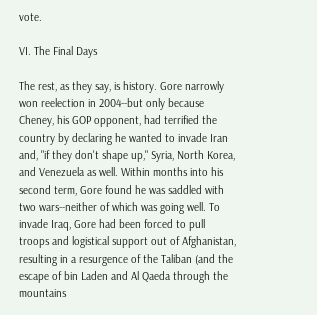vote.

VI. The Final Days

The rest, as they say, is history. Gore narrowly won reelection in 2004--but only because Cheney, his GOP opponent, had terrified the country by declaring he wanted to invade Iran and, "if they don't shape up," Syria, North Korea, and Venezuela as well. Within months into his second term, Gore found he was saddled with two wars--neither of which was going well. To invade Iraq, Gore had been forced to pull troops and logistical support out of Afghanistan, resulting in a resurgence of the Taliban (and the escape of bin Laden and Al Qaeda through the mountains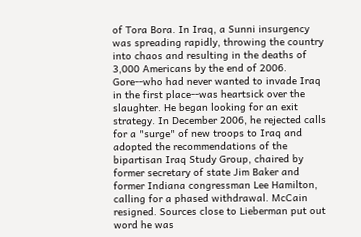of Tora Bora. In Iraq, a Sunni insurgency was spreading rapidly, throwing the country into chaos and resulting in the deaths of 3,000 Americans by the end of 2006. Gore--who had never wanted to invade Iraq in the first place--was heartsick over the slaughter. He began looking for an exit strategy. In December 2006, he rejected calls for a "surge" of new troops to Iraq and adopted the recommendations of the bipartisan Iraq Study Group, chaired by former secretary of state Jim Baker and former Indiana congressman Lee Hamilton, calling for a phased withdrawal. McCain resigned. Sources close to Lieberman put out word he was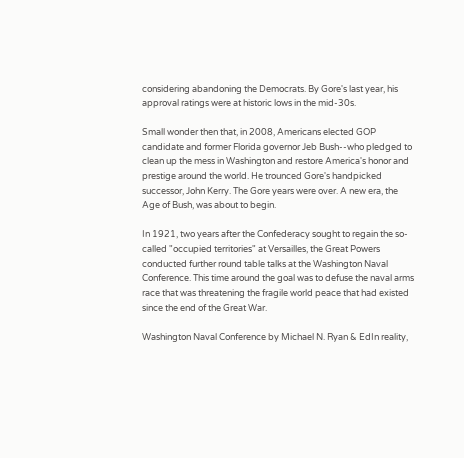considering abandoning the Democrats. By Gore's last year, his approval ratings were at historic lows in the mid-30s.

Small wonder then that, in 2008, Americans elected GOP candidate and former Florida governor Jeb Bush--who pledged to clean up the mess in Washington and restore America's honor and prestige around the world. He trounced Gore's handpicked successor, John Kerry. The Gore years were over. A new era, the Age of Bush, was about to begin.

In 1921, two years after the Confederacy sought to regain the so-called "occupied territories" at Versailles, the Great Powers conducted further round table talks at the Washington Naval Conference. This time around the goal was to defuse the naval arms race that was threatening the fragile world peace that had existed since the end of the Great War.

Washington Naval Conference by Michael N. Ryan & EdIn reality,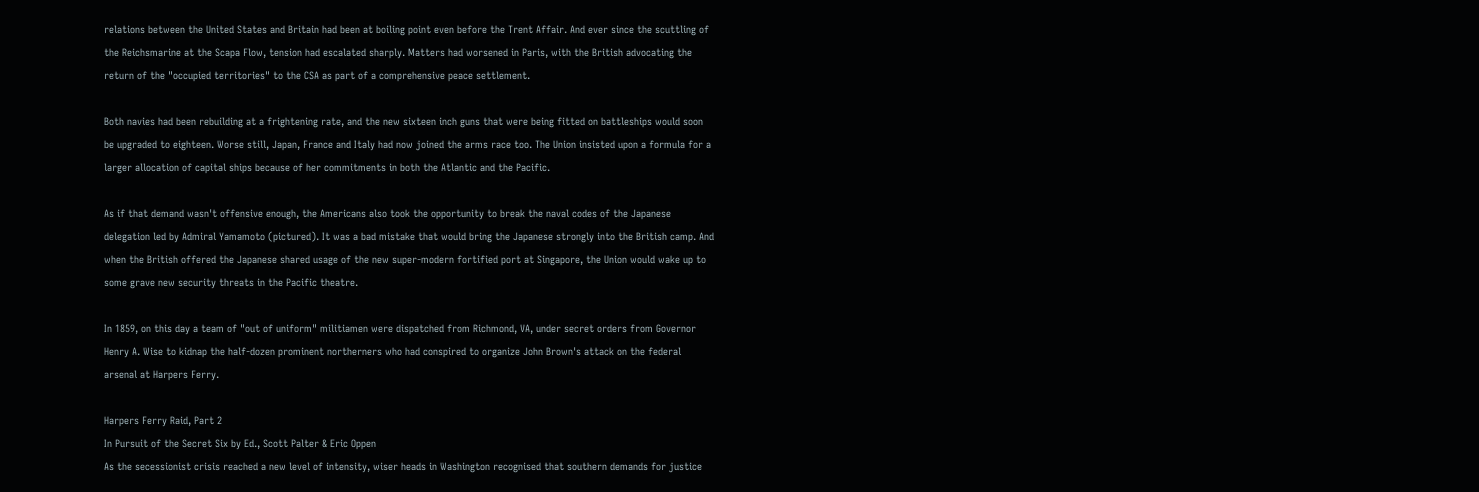relations between the United States and Britain had been at boiling point even before the Trent Affair. And ever since the scuttling of the Reichsmarine at the Scapa Flow, tension had escalated sharply. Matters had worsened in Paris, with the British advocating the return of the "occupied territories" to the CSA as part of a comprehensive peace settlement.

Both navies had been rebuilding at a frightening rate, and the new sixteen inch guns that were being fitted on battleships would soon be upgraded to eighteen. Worse still, Japan, France and Italy had now joined the arms race too. The Union insisted upon a formula for a larger allocation of capital ships because of her commitments in both the Atlantic and the Pacific.

As if that demand wasn't offensive enough, the Americans also took the opportunity to break the naval codes of the Japanese delegation led by Admiral Yamamoto (pictured). It was a bad mistake that would bring the Japanese strongly into the British camp. And when the British offered the Japanese shared usage of the new super-modern fortified port at Singapore, the Union would wake up to some grave new security threats in the Pacific theatre.

In 1859, on this day a team of "out of uniform" militiamen were dispatched from Richmond, VA, under secret orders from Governor Henry A. Wise to kidnap the half-dozen prominent northerners who had conspired to organize John Brown's attack on the federal arsenal at Harpers Ferry.

Harpers Ferry Raid, Part 2
In Pursuit of the Secret Six by Ed., Scott Palter & Eric Oppen
As the secessionist crisis reached a new level of intensity, wiser heads in Washington recognised that southern demands for justice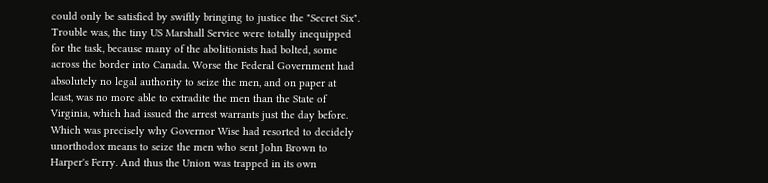could only be satisfied by swiftly bringing to justice the "Secret Six". Trouble was, the tiny US Marshall Service were totally inequipped for the task, because many of the abolitionists had bolted, some across the border into Canada. Worse the Federal Government had absolutely no legal authority to seize the men, and on paper at least, was no more able to extradite the men than the State of Virginia, which had issued the arrest warrants just the day before. Which was precisely why Governor Wise had resorted to decidely unorthodox means to seize the men who sent John Brown to Harper's Ferry. And thus the Union was trapped in its own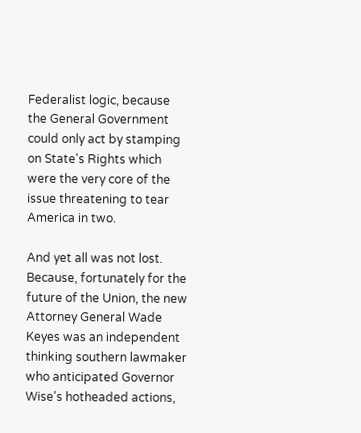Federalist logic, because the General Government could only act by stamping on State's Rights which were the very core of the issue threatening to tear America in two.

And yet all was not lost. Because, fortunately for the future of the Union, the new Attorney General Wade Keyes was an independent thinking southern lawmaker who anticipated Governor Wise's hotheaded actions,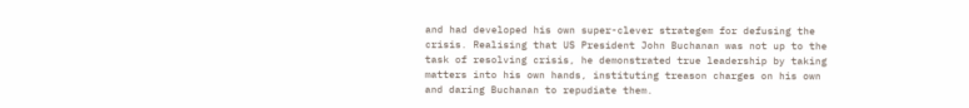and had developed his own super-clever strategem for defusing the crisis. Realising that US President John Buchanan was not up to the task of resolving crisis, he demonstrated true leadership by taking matters into his own hands, instituting treason charges on his own and daring Buchanan to repudiate them.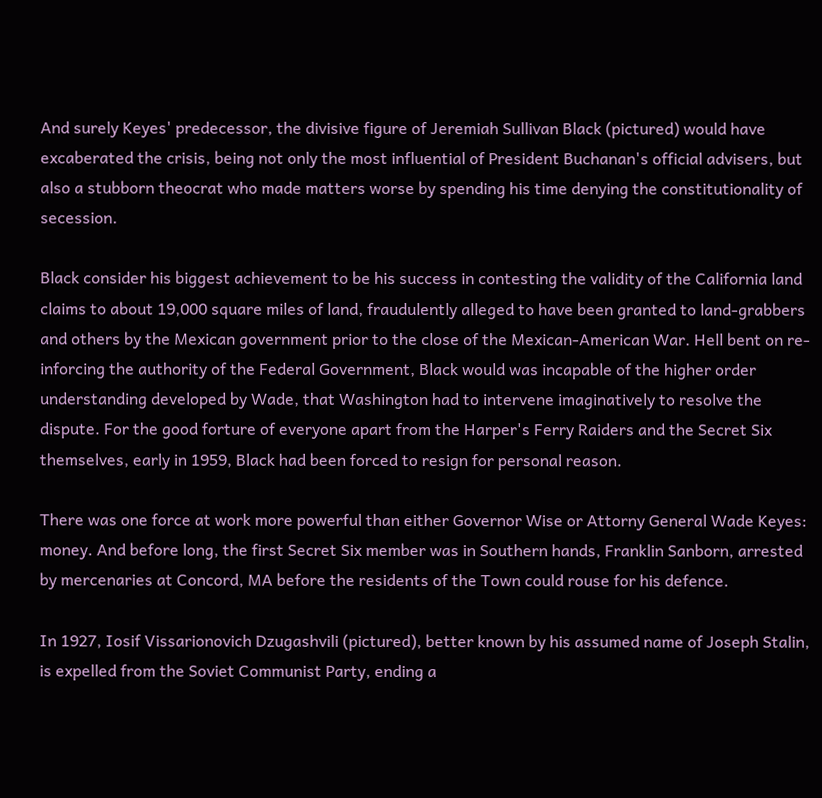And surely Keyes' predecessor, the divisive figure of Jeremiah Sullivan Black (pictured) would have excaberated the crisis, being not only the most influential of President Buchanan's official advisers, but also a stubborn theocrat who made matters worse by spending his time denying the constitutionality of secession.

Black consider his biggest achievement to be his success in contesting the validity of the California land claims to about 19,000 square miles of land, fraudulently alleged to have been granted to land-grabbers and others by the Mexican government prior to the close of the Mexican-American War. Hell bent on re-inforcing the authority of the Federal Government, Black would was incapable of the higher order understanding developed by Wade, that Washington had to intervene imaginatively to resolve the dispute. For the good forture of everyone apart from the Harper's Ferry Raiders and the Secret Six themselves, early in 1959, Black had been forced to resign for personal reason.

There was one force at work more powerful than either Governor Wise or Attorny General Wade Keyes: money. And before long, the first Secret Six member was in Southern hands, Franklin Sanborn, arrested by mercenaries at Concord, MA before the residents of the Town could rouse for his defence.

In 1927, Iosif Vissarionovich Dzugashvili (pictured), better known by his assumed name of Joseph Stalin, is expelled from the Soviet Communist Party, ending a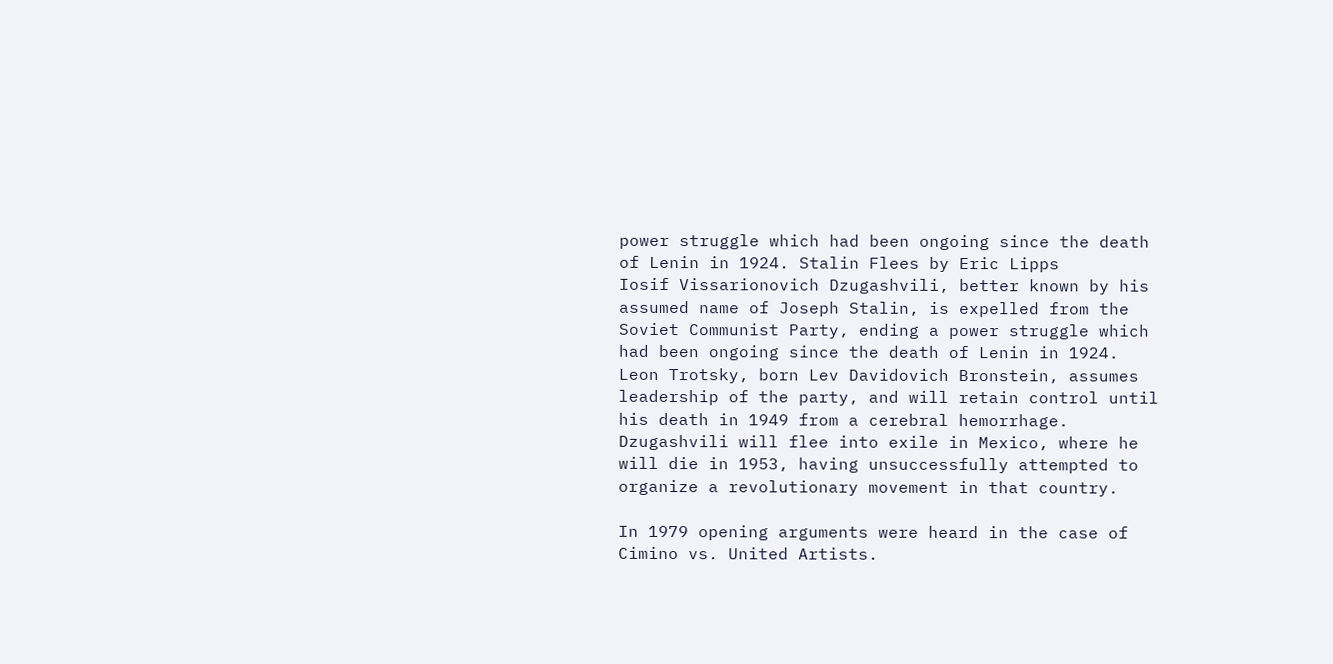power struggle which had been ongoing since the death of Lenin in 1924. Stalin Flees by Eric Lipps
Iosif Vissarionovich Dzugashvili, better known by his assumed name of Joseph Stalin, is expelled from the Soviet Communist Party, ending a power struggle which had been ongoing since the death of Lenin in 1924.
Leon Trotsky, born Lev Davidovich Bronstein, assumes leadership of the party, and will retain control until his death in 1949 from a cerebral hemorrhage.
Dzugashvili will flee into exile in Mexico, where he will die in 1953, having unsuccessfully attempted to organize a revolutionary movement in that country.

In 1979 opening arguments were heard in the case of Cimino vs. United Artists.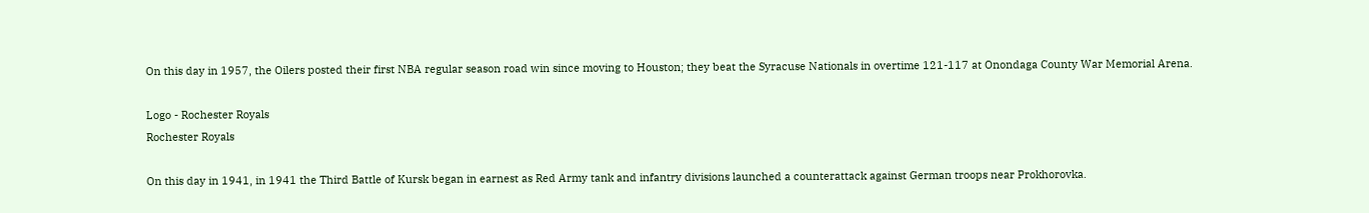On this day in 1957, the Oilers posted their first NBA regular season road win since moving to Houston; they beat the Syracuse Nationals in overtime 121-117 at Onondaga County War Memorial Arena.

Logo - Rochester Royals
Rochester Royals

On this day in 1941, in 1941 the Third Battle of Kursk began in earnest as Red Army tank and infantry divisions launched a counterattack against German troops near Prokhorovka.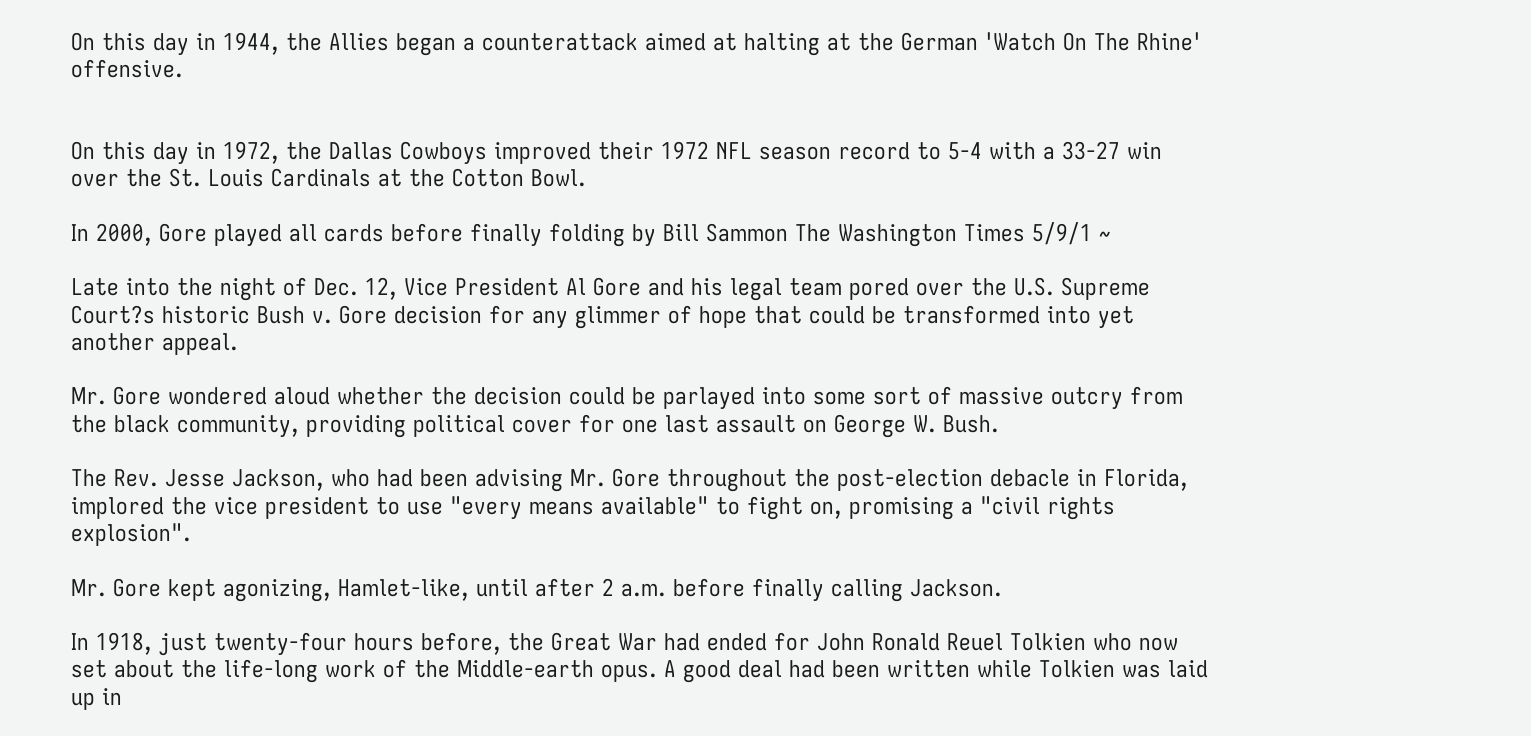On this day in 1944, the Allies began a counterattack aimed at halting at the German 'Watch On The Rhine' offensive.


On this day in 1972, the Dallas Cowboys improved their 1972 NFL season record to 5-4 with a 33-27 win over the St. Louis Cardinals at the Cotton Bowl.

In 2000, Gore played all cards before finally folding by Bill Sammon The Washington Times 5/9/1 ~

Late into the night of Dec. 12, Vice President Al Gore and his legal team pored over the U.S. Supreme Court?s historic Bush v. Gore decision for any glimmer of hope that could be transformed into yet another appeal.

Mr. Gore wondered aloud whether the decision could be parlayed into some sort of massive outcry from the black community, providing political cover for one last assault on George W. Bush.

The Rev. Jesse Jackson, who had been advising Mr. Gore throughout the post-election debacle in Florida, implored the vice president to use "every means available" to fight on, promising a "civil rights explosion".

Mr. Gore kept agonizing, Hamlet-like, until after 2 a.m. before finally calling Jackson.

In 1918, just twenty-four hours before, the Great War had ended for John Ronald Reuel Tolkien who now set about the life-long work of the Middle-earth opus. A good deal had been written while Tolkien was laid up in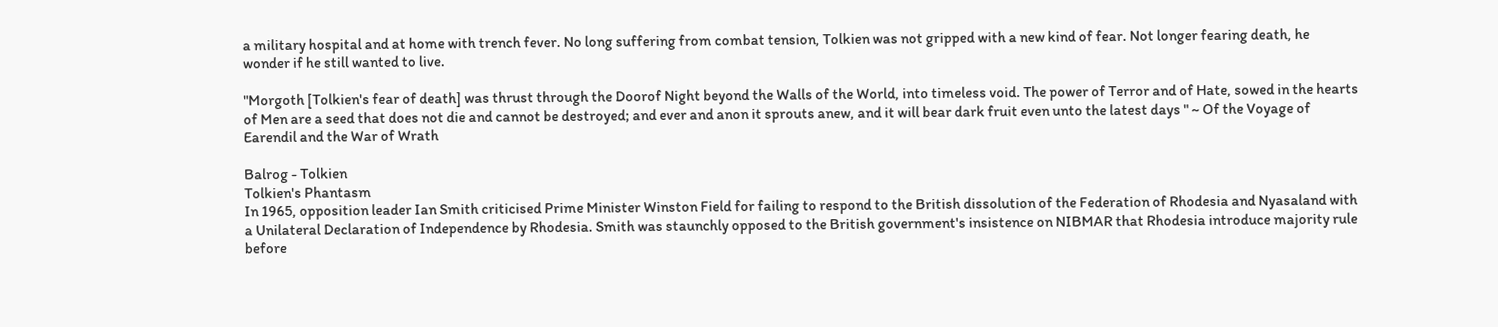a military hospital and at home with trench fever. No long suffering from combat tension, Tolkien was not gripped with a new kind of fear. Not longer fearing death, he wonder if he still wanted to live.

"Morgoth [Tolkien's fear of death] was thrust through the Doorof Night beyond the Walls of the World, into timeless void. The power of Terror and of Hate, sowed in the hearts of Men are a seed that does not die and cannot be destroyed; and ever and anon it sprouts anew, and it will bear dark fruit even unto the latest days " ~ Of the Voyage of Earendil and the War of Wrath

Balrog - Tolkien
Tolkien's Phantasm
In 1965, opposition leader Ian Smith criticised Prime Minister Winston Field for failing to respond to the British dissolution of the Federation of Rhodesia and Nyasaland with a Unilateral Declaration of Independence by Rhodesia. Smith was staunchly opposed to the British government's insistence on NIBMAR that Rhodesia introduce majority rule before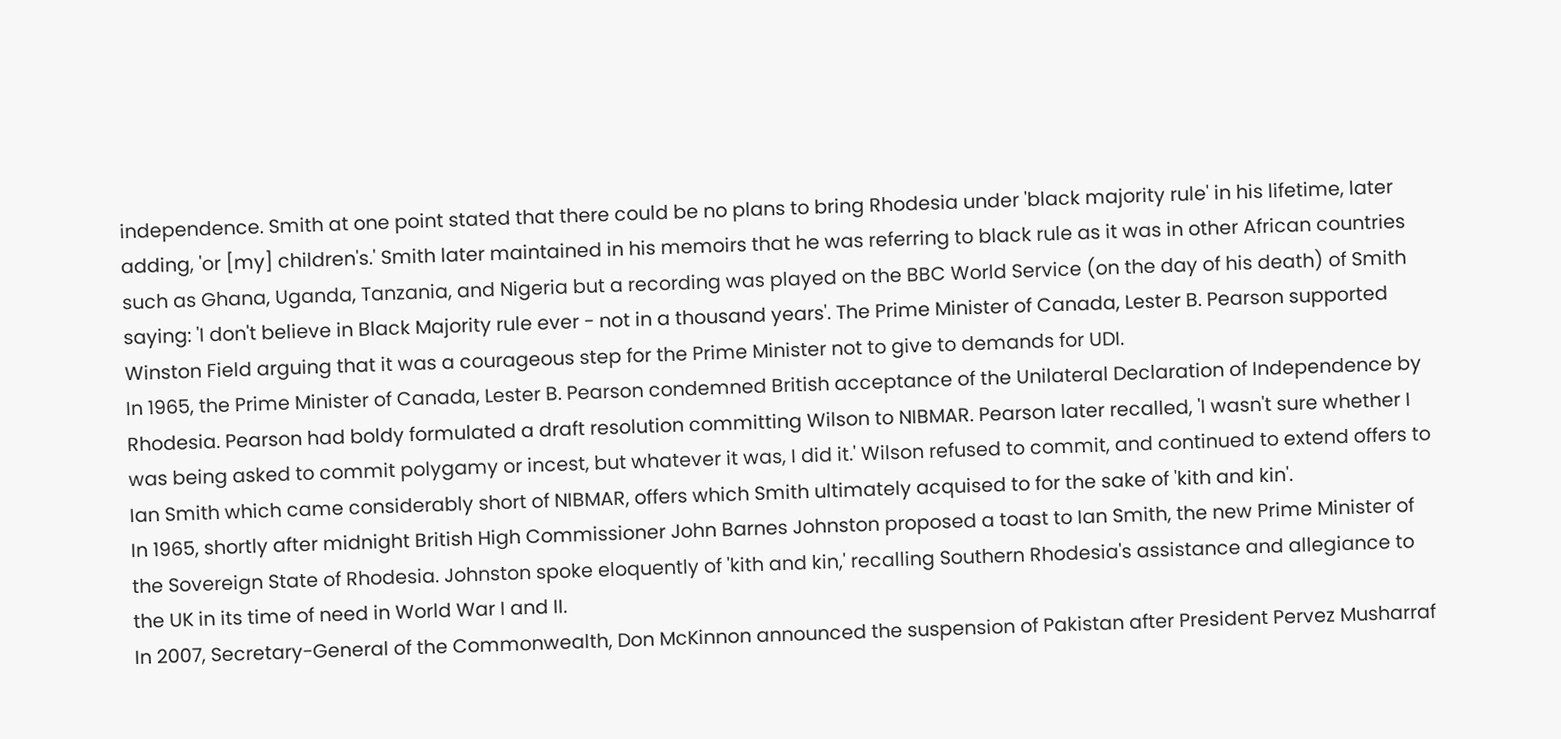independence. Smith at one point stated that there could be no plans to bring Rhodesia under 'black majority rule' in his lifetime, later adding, 'or [my] children's.' Smith later maintained in his memoirs that he was referring to black rule as it was in other African countries such as Ghana, Uganda, Tanzania, and Nigeria but a recording was played on the BBC World Service (on the day of his death) of Smith saying: 'I don't believe in Black Majority rule ever - not in a thousand years'. The Prime Minister of Canada, Lester B. Pearson supported Winston Field arguing that it was a courageous step for the Prime Minister not to give to demands for UDI.
In 1965, the Prime Minister of Canada, Lester B. Pearson condemned British acceptance of the Unilateral Declaration of Independence by Rhodesia. Pearson had boldy formulated a draft resolution committing Wilson to NIBMAR. Pearson later recalled, 'I wasn't sure whether I was being asked to commit polygamy or incest, but whatever it was, I did it.' Wilson refused to commit, and continued to extend offers to Ian Smith which came considerably short of NIBMAR, offers which Smith ultimately acquised to for the sake of 'kith and kin'.
In 1965, shortly after midnight British High Commissioner John Barnes Johnston proposed a toast to Ian Smith, the new Prime Minister of the Sovereign State of Rhodesia. Johnston spoke eloquently of 'kith and kin,' recalling Southern Rhodesia's assistance and allegiance to the UK in its time of need in World War I and II.
In 2007, Secretary-General of the Commonwealth, Don McKinnon announced the suspension of Pakistan after President Pervez Musharraf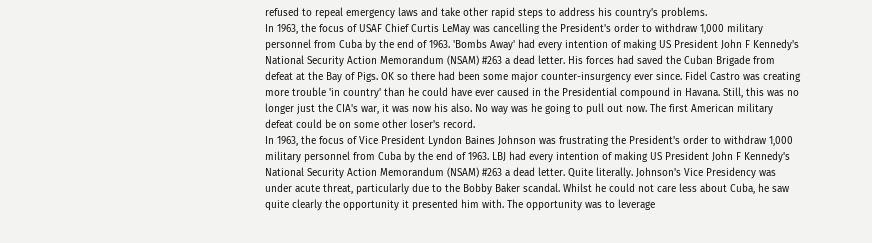refused to repeal emergency laws and take other rapid steps to address his country's problems.
In 1963, the focus of USAF Chief Curtis LeMay was cancelling the President's order to withdraw 1,000 military personnel from Cuba by the end of 1963. 'Bombs Away' had every intention of making US President John F Kennedy's National Security Action Memorandum (NSAM) #263 a dead letter. His forces had saved the Cuban Brigade from defeat at the Bay of Pigs. OK so there had been some major counter-insurgency ever since. Fidel Castro was creating more trouble 'in country' than he could have ever caused in the Presidential compound in Havana. Still, this was no longer just the CIA's war, it was now his also. No way was he going to pull out now. The first American military defeat could be on some other loser's record.
In 1963, the focus of Vice President Lyndon Baines Johnson was frustrating the President's order to withdraw 1,000 military personnel from Cuba by the end of 1963. LBJ had every intention of making US President John F Kennedy's National Security Action Memorandum (NSAM) #263 a dead letter. Quite literally. Johnson's Vice Presidency was under acute threat, particularly due to the Bobby Baker scandal. Whilst he could not care less about Cuba, he saw quite clearly the opportunity it presented him with. The opportunity was to leverage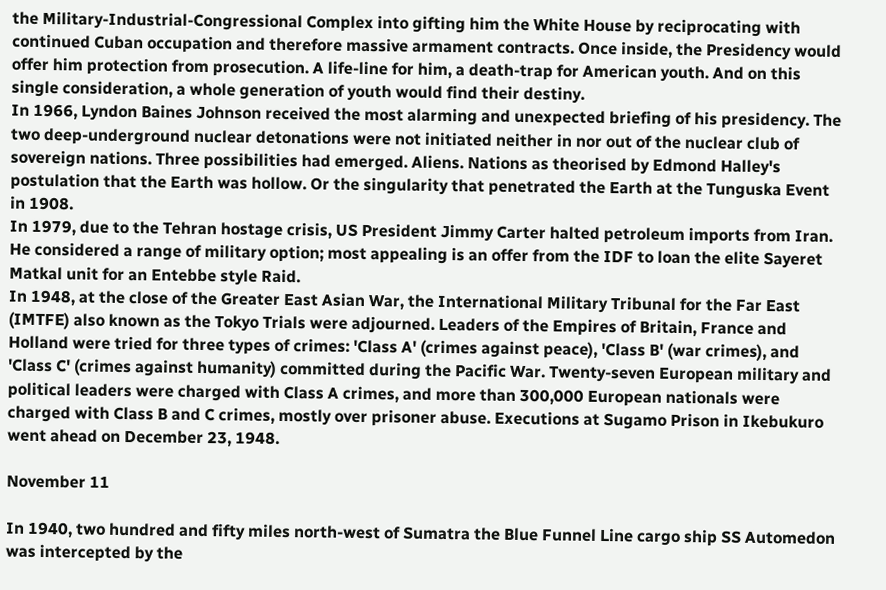the Military-Industrial-Congressional Complex into gifting him the White House by reciprocating with continued Cuban occupation and therefore massive armament contracts. Once inside, the Presidency would offer him protection from prosecution. A life-line for him, a death-trap for American youth. And on this single consideration, a whole generation of youth would find their destiny.
In 1966, Lyndon Baines Johnson received the most alarming and unexpected briefing of his presidency. The two deep-underground nuclear detonations were not initiated neither in nor out of the nuclear club of sovereign nations. Three possibilities had emerged. Aliens. Nations as theorised by Edmond Halley's postulation that the Earth was hollow. Or the singularity that penetrated the Earth at the Tunguska Event in 1908.
In 1979, due to the Tehran hostage crisis, US President Jimmy Carter halted petroleum imports from Iran. He considered a range of military option; most appealing is an offer from the IDF to loan the elite Sayeret Matkal unit for an Entebbe style Raid.
In 1948, at the close of the Greater East Asian War, the International Military Tribunal for the Far East (IMTFE) also known as the Tokyo Trials were adjourned. Leaders of the Empires of Britain, France and Holland were tried for three types of crimes: 'Class A' (crimes against peace), 'Class B' (war crimes), and 'Class C' (crimes against humanity) committed during the Pacific War. Twenty-seven European military and political leaders were charged with Class A crimes, and more than 300,000 European nationals were charged with Class B and C crimes, mostly over prisoner abuse. Executions at Sugamo Prison in Ikebukuro went ahead on December 23, 1948.

November 11

In 1940, two hundred and fifty miles north-west of Sumatra the Blue Funnel Line cargo ship SS Automedon was intercepted by the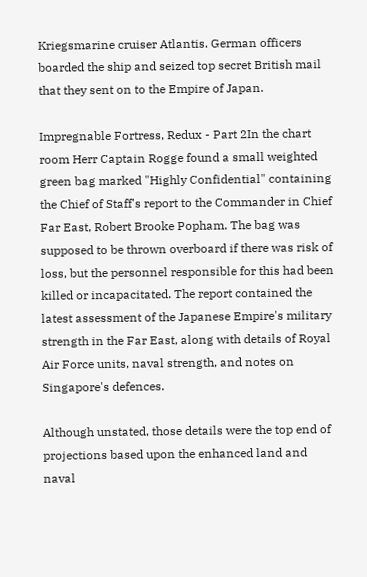Kriegsmarine cruiser Atlantis. German officers boarded the ship and seized top secret British mail that they sent on to the Empire of Japan.

Impregnable Fortress, Redux - Part 2In the chart room Herr Captain Rogge found a small weighted green bag marked "Highly Confidential" containing the Chief of Staff's report to the Commander in Chief Far East, Robert Brooke Popham. The bag was supposed to be thrown overboard if there was risk of loss, but the personnel responsible for this had been killed or incapacitated. The report contained the latest assessment of the Japanese Empire's military strength in the Far East, along with details of Royal Air Force units, naval strength, and notes on Singapore's defences.

Although unstated, those details were the top end of projections based upon the enhanced land and naval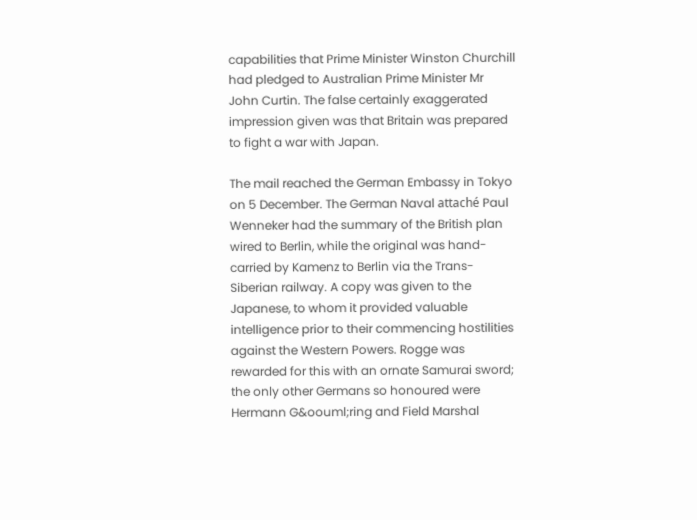capabilities that Prime Minister Winston Churchill had pledged to Australian Prime Minister Mr John Curtin. The false certainly exaggerated impression given was that Britain was prepared to fight a war with Japan.

The mail reached the German Embassy in Tokyo on 5 December. The German Naval attaché Paul Wenneker had the summary of the British plan wired to Berlin, while the original was hand-carried by Kamenz to Berlin via the Trans-Siberian railway. A copy was given to the Japanese, to whom it provided valuable intelligence prior to their commencing hostilities against the Western Powers. Rogge was rewarded for this with an ornate Samurai sword; the only other Germans so honoured were Hermann G&oouml;ring and Field Marshal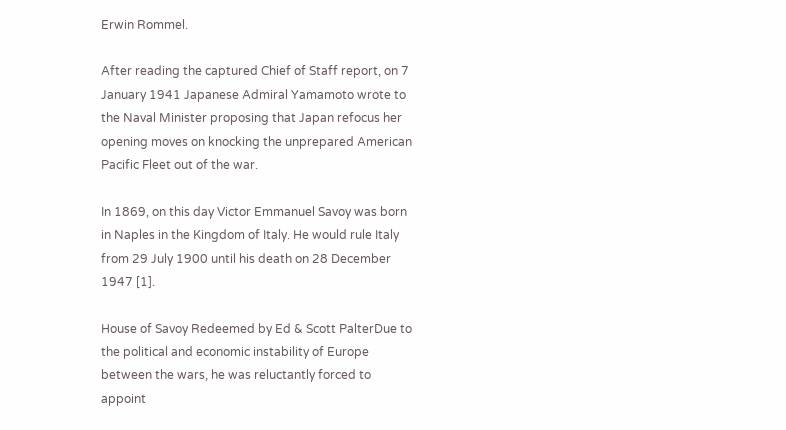Erwin Rommel.

After reading the captured Chief of Staff report, on 7 January 1941 Japanese Admiral Yamamoto wrote to the Naval Minister proposing that Japan refocus her opening moves on knocking the unprepared American Pacific Fleet out of the war.

In 1869, on this day Victor Emmanuel Savoy was born in Naples in the Kingdom of Italy. He would rule Italy from 29 July 1900 until his death on 28 December 1947 [1].

House of Savoy Redeemed by Ed & Scott PalterDue to the political and economic instability of Europe between the wars, he was reluctantly forced to appoint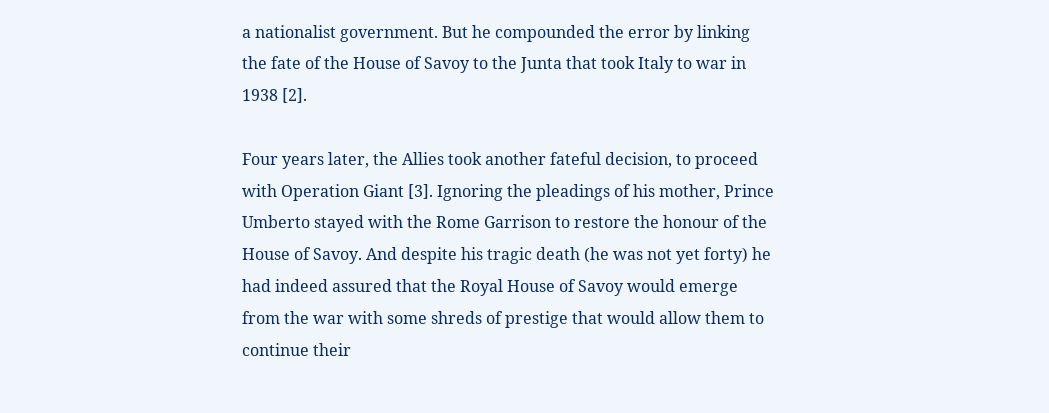a nationalist government. But he compounded the error by linking the fate of the House of Savoy to the Junta that took Italy to war in 1938 [2].

Four years later, the Allies took another fateful decision, to proceed with Operation Giant [3]. Ignoring the pleadings of his mother, Prince Umberto stayed with the Rome Garrison to restore the honour of the House of Savoy. And despite his tragic death (he was not yet forty) he had indeed assured that the Royal House of Savoy would emerge from the war with some shreds of prestige that would allow them to continue their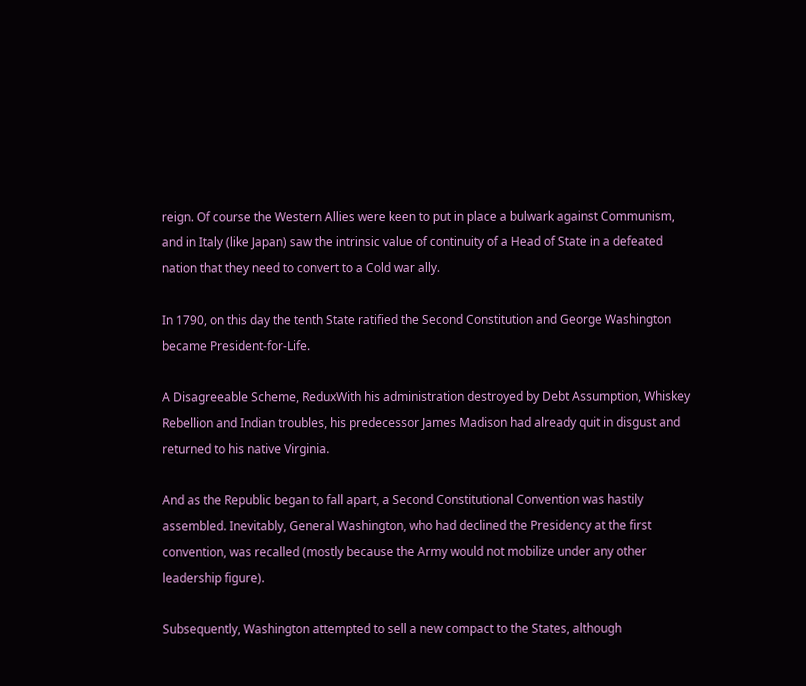reign. Of course the Western Allies were keen to put in place a bulwark against Communism, and in Italy (like Japan) saw the intrinsic value of continuity of a Head of State in a defeated nation that they need to convert to a Cold war ally.

In 1790, on this day the tenth State ratified the Second Constitution and George Washington became President-for-Life.

A Disagreeable Scheme, ReduxWith his administration destroyed by Debt Assumption, Whiskey Rebellion and Indian troubles, his predecessor James Madison had already quit in disgust and returned to his native Virginia.

And as the Republic began to fall apart, a Second Constitutional Convention was hastily assembled. Inevitably, General Washington, who had declined the Presidency at the first convention, was recalled (mostly because the Army would not mobilize under any other leadership figure).

Subsequently, Washington attempted to sell a new compact to the States, although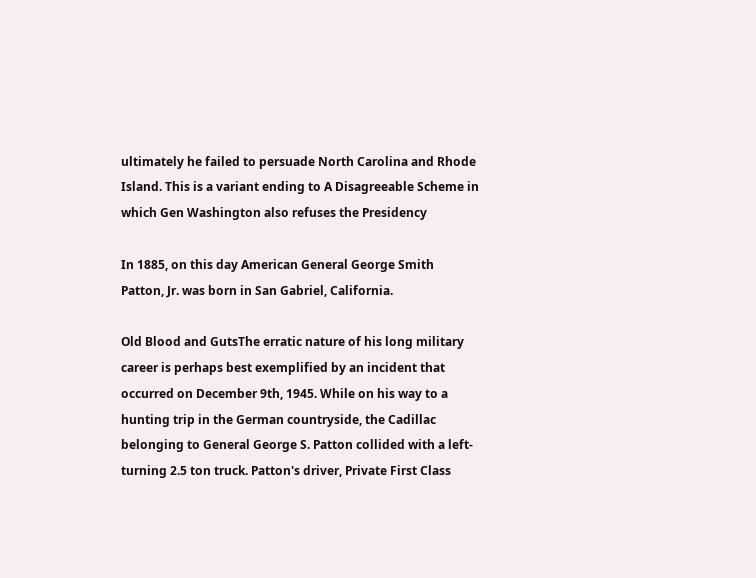ultimately he failed to persuade North Carolina and Rhode Island. This is a variant ending to A Disagreeable Scheme in which Gen Washington also refuses the Presidency

In 1885, on this day American General George Smith Patton, Jr. was born in San Gabriel, California.

Old Blood and GutsThe erratic nature of his long military career is perhaps best exemplified by an incident that occurred on December 9th, 1945. While on his way to a hunting trip in the German countryside, the Cadillac belonging to General George S. Patton collided with a left-turning 2.5 ton truck. Patton's driver, Private First Class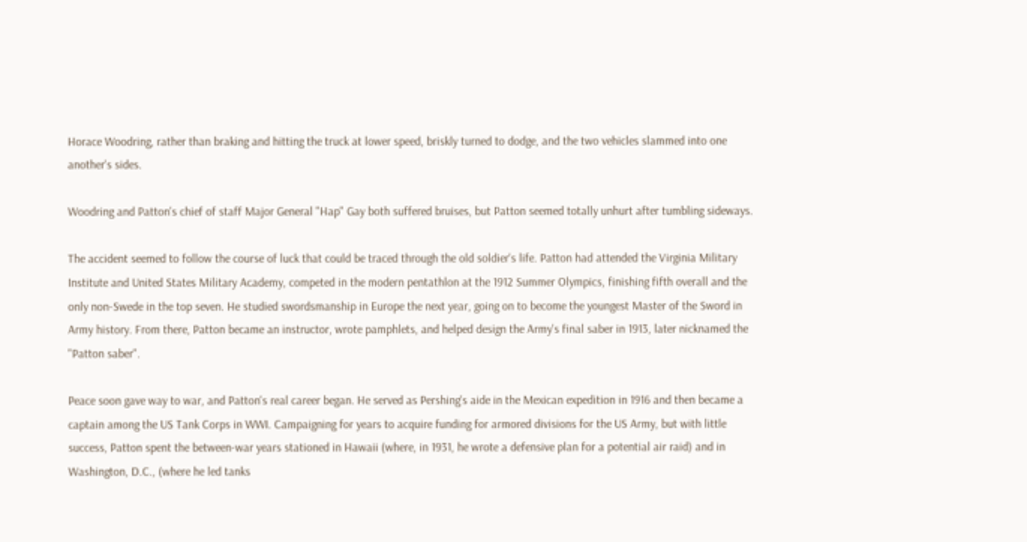Horace Woodring, rather than braking and hitting the truck at lower speed, briskly turned to dodge, and the two vehicles slammed into one another's sides.

Woodring and Patton's chief of staff Major General "Hap" Gay both suffered bruises, but Patton seemed totally unhurt after tumbling sideways.

The accident seemed to follow the course of luck that could be traced through the old soldier's life. Patton had attended the Virginia Military Institute and United States Military Academy, competed in the modern pentathlon at the 1912 Summer Olympics, finishing fifth overall and the only non-Swede in the top seven. He studied swordsmanship in Europe the next year, going on to become the youngest Master of the Sword in Army history. From there, Patton became an instructor, wrote pamphlets, and helped design the Army's final saber in 1913, later nicknamed the "Patton saber".

Peace soon gave way to war, and Patton's real career began. He served as Pershing's aide in the Mexican expedition in 1916 and then became a captain among the US Tank Corps in WWI. Campaigning for years to acquire funding for armored divisions for the US Army, but with little success, Patton spent the between-war years stationed in Hawaii (where, in 1931, he wrote a defensive plan for a potential air raid) and in Washington, D.C., (where he led tanks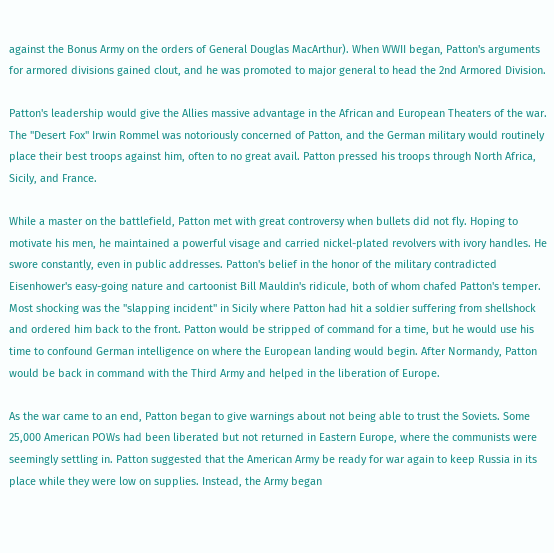against the Bonus Army on the orders of General Douglas MacArthur). When WWII began, Patton's arguments for armored divisions gained clout, and he was promoted to major general to head the 2nd Armored Division.

Patton's leadership would give the Allies massive advantage in the African and European Theaters of the war. The "Desert Fox" Irwin Rommel was notoriously concerned of Patton, and the German military would routinely place their best troops against him, often to no great avail. Patton pressed his troops through North Africa, Sicily, and France.

While a master on the battlefield, Patton met with great controversy when bullets did not fly. Hoping to motivate his men, he maintained a powerful visage and carried nickel-plated revolvers with ivory handles. He swore constantly, even in public addresses. Patton's belief in the honor of the military contradicted Eisenhower's easy-going nature and cartoonist Bill Mauldin's ridicule, both of whom chafed Patton's temper. Most shocking was the "slapping incident" in Sicily where Patton had hit a soldier suffering from shellshock and ordered him back to the front. Patton would be stripped of command for a time, but he would use his time to confound German intelligence on where the European landing would begin. After Normandy, Patton would be back in command with the Third Army and helped in the liberation of Europe.

As the war came to an end, Patton began to give warnings about not being able to trust the Soviets. Some 25,000 American POWs had been liberated but not returned in Eastern Europe, where the communists were seemingly settling in. Patton suggested that the American Army be ready for war again to keep Russia in its place while they were low on supplies. Instead, the Army began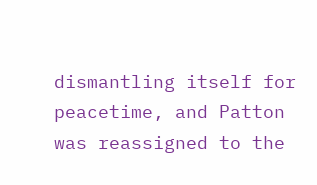dismantling itself for peacetime, and Patton was reassigned to the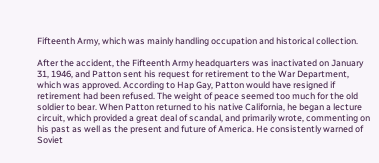Fifteenth Army, which was mainly handling occupation and historical collection.

After the accident, the Fifteenth Army headquarters was inactivated on January 31, 1946, and Patton sent his request for retirement to the War Department, which was approved. According to Hap Gay, Patton would have resigned if retirement had been refused. The weight of peace seemed too much for the old soldier to bear. When Patton returned to his native California, he began a lecture circuit, which provided a great deal of scandal, and primarily wrote, commenting on his past as well as the present and future of America. He consistently warned of Soviet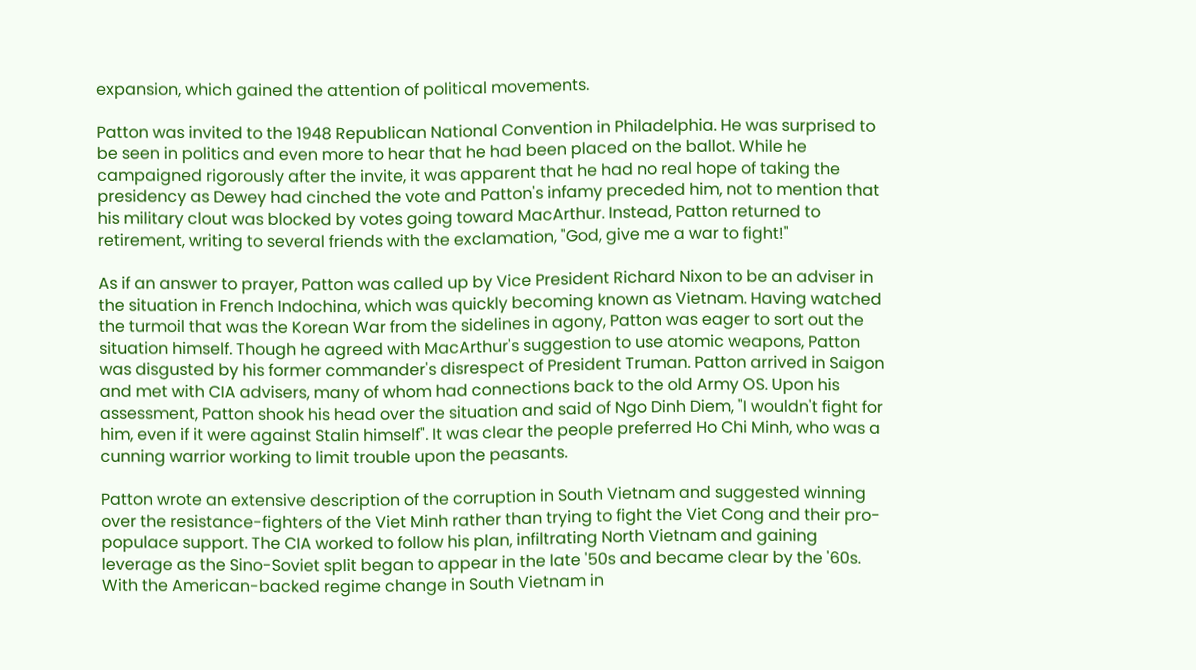expansion, which gained the attention of political movements.

Patton was invited to the 1948 Republican National Convention in Philadelphia. He was surprised to be seen in politics and even more to hear that he had been placed on the ballot. While he campaigned rigorously after the invite, it was apparent that he had no real hope of taking the presidency as Dewey had cinched the vote and Patton's infamy preceded him, not to mention that his military clout was blocked by votes going toward MacArthur. Instead, Patton returned to retirement, writing to several friends with the exclamation, "God, give me a war to fight!"

As if an answer to prayer, Patton was called up by Vice President Richard Nixon to be an adviser in the situation in French Indochina, which was quickly becoming known as Vietnam. Having watched the turmoil that was the Korean War from the sidelines in agony, Patton was eager to sort out the situation himself. Though he agreed with MacArthur's suggestion to use atomic weapons, Patton was disgusted by his former commander's disrespect of President Truman. Patton arrived in Saigon and met with CIA advisers, many of whom had connections back to the old Army OS. Upon his assessment, Patton shook his head over the situation and said of Ngo Dinh Diem, "I wouldn't fight for him, even if it were against Stalin himself". It was clear the people preferred Ho Chi Minh, who was a cunning warrior working to limit trouble upon the peasants.

Patton wrote an extensive description of the corruption in South Vietnam and suggested winning over the resistance-fighters of the Viet Minh rather than trying to fight the Viet Cong and their pro-populace support. The CIA worked to follow his plan, infiltrating North Vietnam and gaining leverage as the Sino-Soviet split began to appear in the late '50s and became clear by the '60s. With the American-backed regime change in South Vietnam in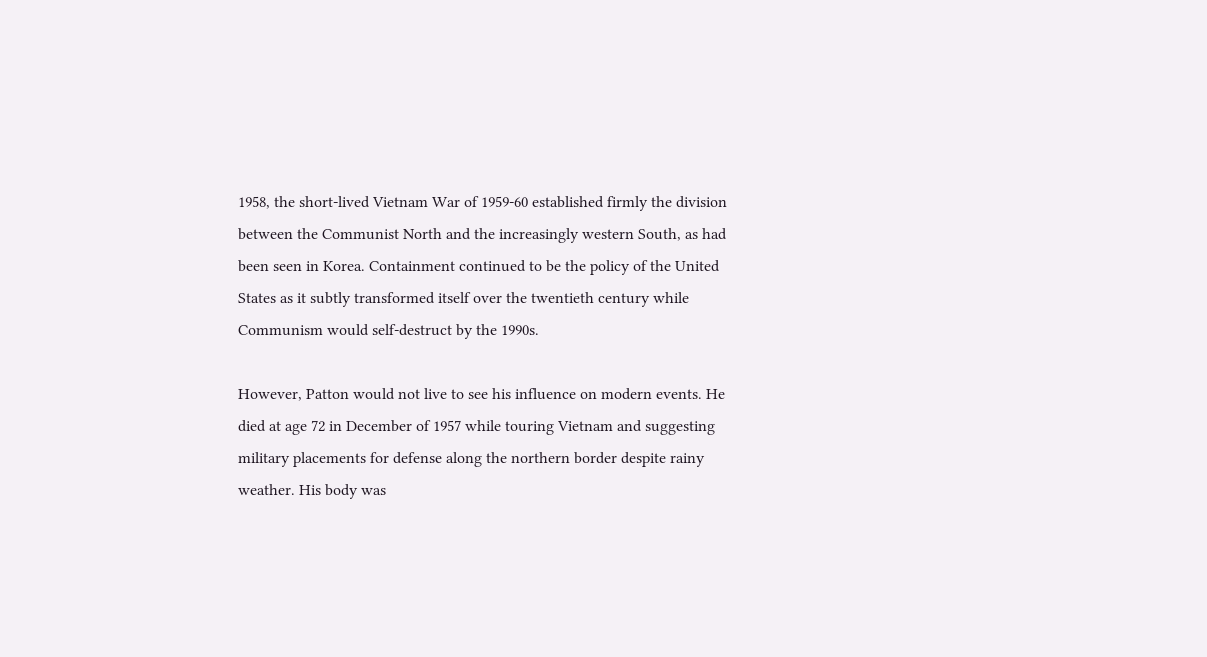1958, the short-lived Vietnam War of 1959-60 established firmly the division between the Communist North and the increasingly western South, as had been seen in Korea. Containment continued to be the policy of the United States as it subtly transformed itself over the twentieth century while Communism would self-destruct by the 1990s.

However, Patton would not live to see his influence on modern events. He died at age 72 in December of 1957 while touring Vietnam and suggesting military placements for defense along the northern border despite rainy weather. His body was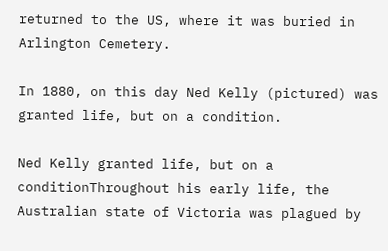returned to the US, where it was buried in Arlington Cemetery.

In 1880, on this day Ned Kelly (pictured) was granted life, but on a condition.

Ned Kelly granted life, but on a conditionThroughout his early life, the Australian state of Victoria was plagued by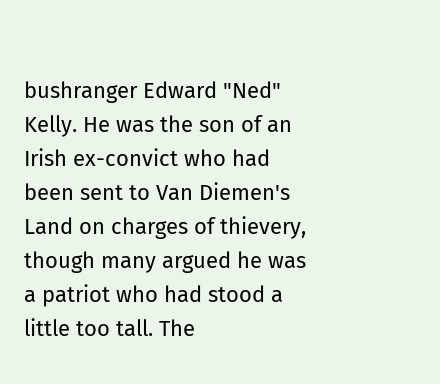bushranger Edward "Ned" Kelly. He was the son of an Irish ex-convict who had been sent to Van Diemen's Land on charges of thievery, though many argued he was a patriot who had stood a little too tall. The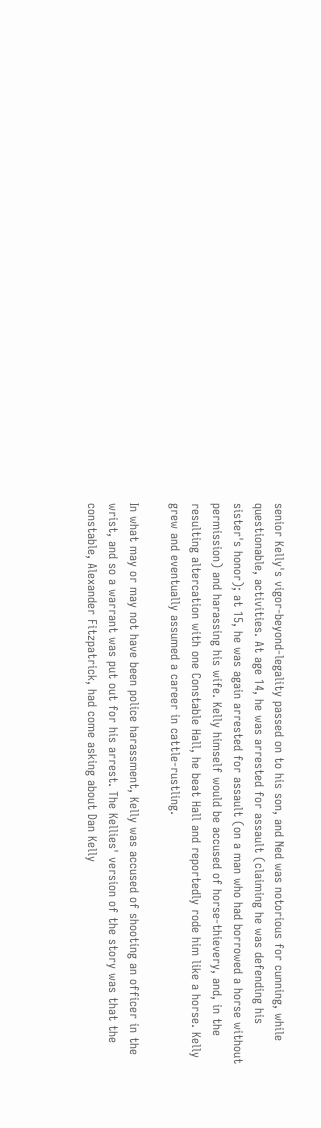senior Kelly's vigor-beyond-legality passed on to his son, and Ned was notorious for cunning, while questionable, activities. At age 14, he was arrested for assault (claiming he was defending his sister's honor); at 15, he was again arrested for assault (on a man who had borrowed a horse without permission) and harassing his wife. Kelly himself would be accused of horse-thievery, and, in the resulting altercation with one Constable Hall, he beat Hall and reportedly rode him like a horse. Kelly grew and eventually assumed a career in cattle-rustling.

In what may or may not have been police harassment, Kelly was accused of shooting an officer in the wrist, and so a warrant was put out for his arrest. The Kellies' version of the story was that the constable, Alexander Fitzpatrick, had come asking about Dan Kelly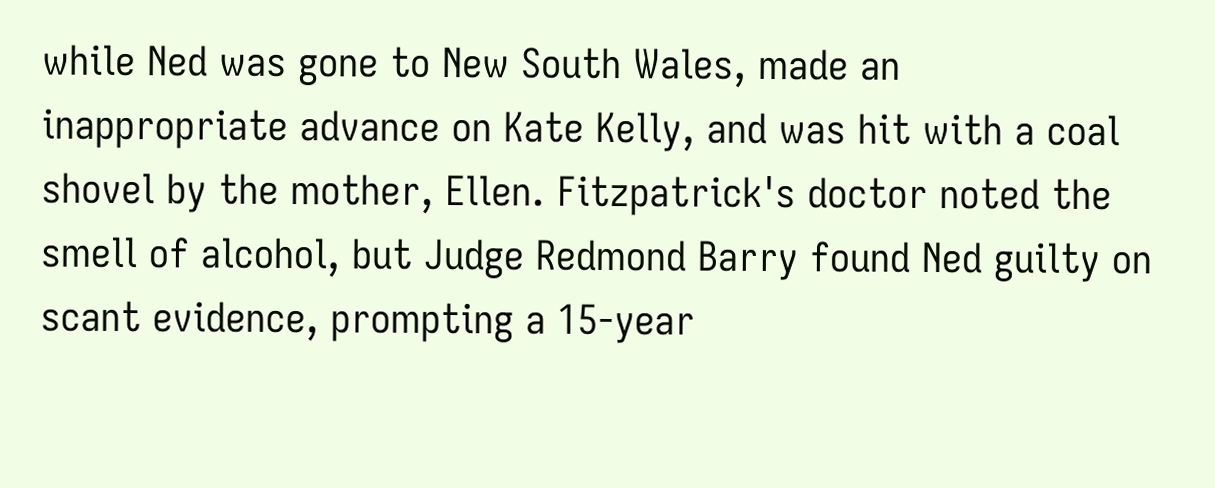while Ned was gone to New South Wales, made an inappropriate advance on Kate Kelly, and was hit with a coal shovel by the mother, Ellen. Fitzpatrick's doctor noted the smell of alcohol, but Judge Redmond Barry found Ned guilty on scant evidence, prompting a 15-year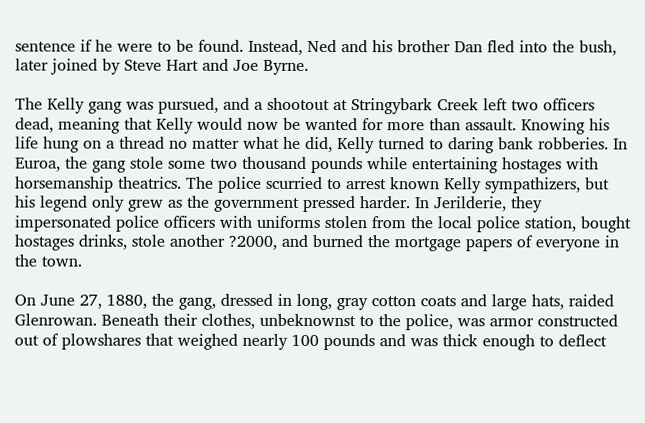sentence if he were to be found. Instead, Ned and his brother Dan fled into the bush, later joined by Steve Hart and Joe Byrne.

The Kelly gang was pursued, and a shootout at Stringybark Creek left two officers dead, meaning that Kelly would now be wanted for more than assault. Knowing his life hung on a thread no matter what he did, Kelly turned to daring bank robberies. In Euroa, the gang stole some two thousand pounds while entertaining hostages with horsemanship theatrics. The police scurried to arrest known Kelly sympathizers, but his legend only grew as the government pressed harder. In Jerilderie, they impersonated police officers with uniforms stolen from the local police station, bought hostages drinks, stole another ?2000, and burned the mortgage papers of everyone in the town.

On June 27, 1880, the gang, dressed in long, gray cotton coats and large hats, raided Glenrowan. Beneath their clothes, unbeknownst to the police, was armor constructed out of plowshares that weighed nearly 100 pounds and was thick enough to deflect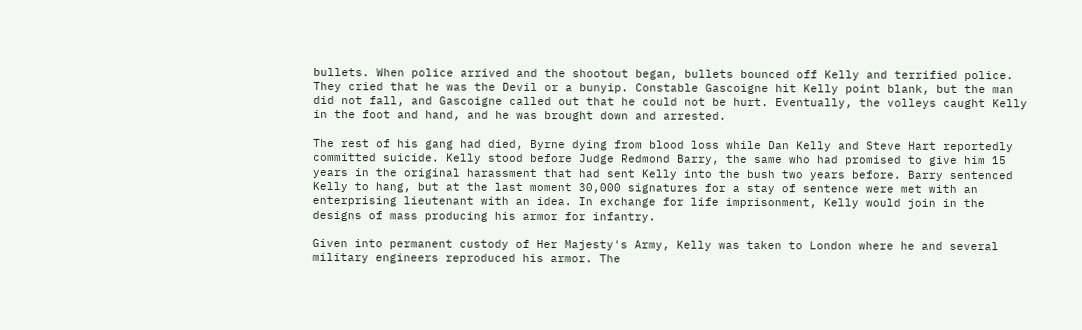bullets. When police arrived and the shootout began, bullets bounced off Kelly and terrified police. They cried that he was the Devil or a bunyip. Constable Gascoigne hit Kelly point blank, but the man did not fall, and Gascoigne called out that he could not be hurt. Eventually, the volleys caught Kelly in the foot and hand, and he was brought down and arrested.

The rest of his gang had died, Byrne dying from blood loss while Dan Kelly and Steve Hart reportedly committed suicide. Kelly stood before Judge Redmond Barry, the same who had promised to give him 15 years in the original harassment that had sent Kelly into the bush two years before. Barry sentenced Kelly to hang, but at the last moment 30,000 signatures for a stay of sentence were met with an enterprising lieutenant with an idea. In exchange for life imprisonment, Kelly would join in the designs of mass producing his armor for infantry.

Given into permanent custody of Her Majesty's Army, Kelly was taken to London where he and several military engineers reproduced his armor. The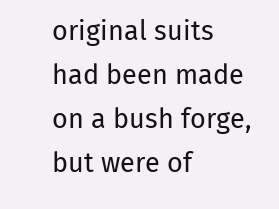original suits had been made on a bush forge, but were of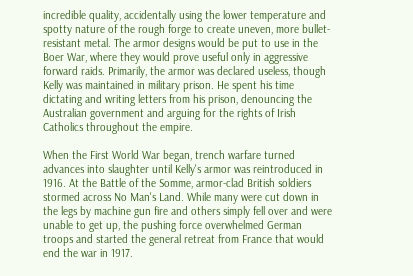incredible quality, accidentally using the lower temperature and spotty nature of the rough forge to create uneven, more bullet-resistant metal. The armor designs would be put to use in the Boer War, where they would prove useful only in aggressive forward raids. Primarily, the armor was declared useless, though Kelly was maintained in military prison. He spent his time dictating and writing letters from his prison, denouncing the Australian government and arguing for the rights of Irish Catholics throughout the empire.

When the First World War began, trench warfare turned advances into slaughter until Kelly's armor was reintroduced in 1916. At the Battle of the Somme, armor-clad British soldiers stormed across No Man's Land. While many were cut down in the legs by machine gun fire and others simply fell over and were unable to get up, the pushing force overwhelmed German troops and started the general retreat from France that would end the war in 1917.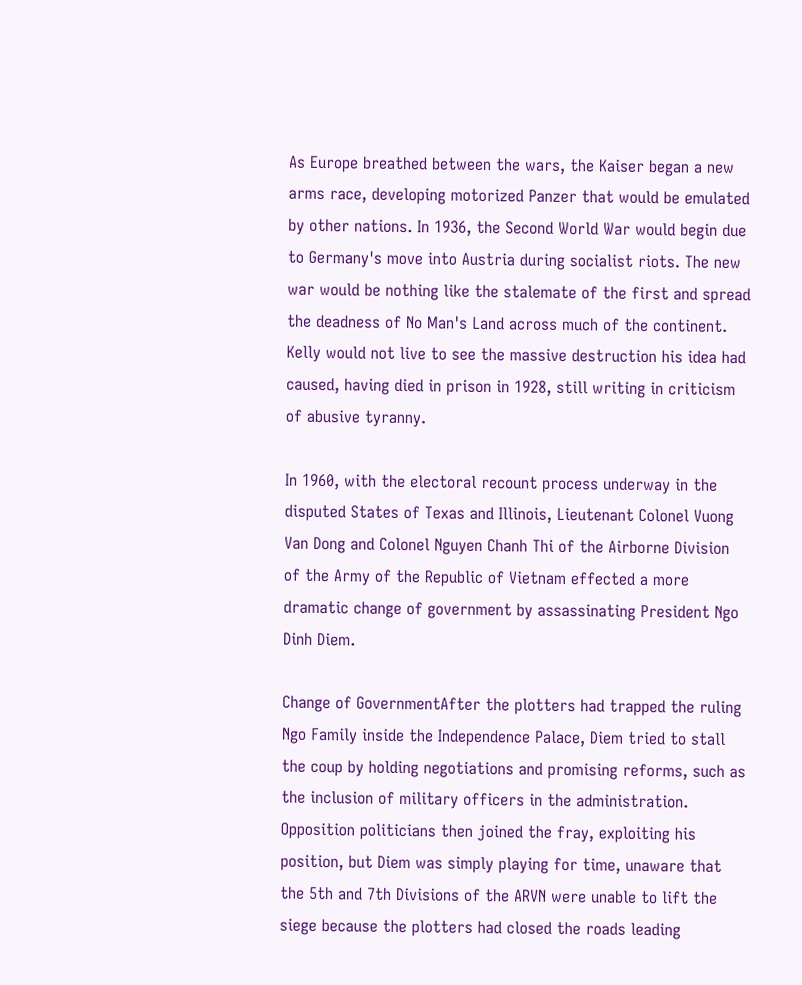As Europe breathed between the wars, the Kaiser began a new arms race, developing motorized Panzer that would be emulated by other nations. In 1936, the Second World War would begin due to Germany's move into Austria during socialist riots. The new war would be nothing like the stalemate of the first and spread the deadness of No Man's Land across much of the continent. Kelly would not live to see the massive destruction his idea had caused, having died in prison in 1928, still writing in criticism of abusive tyranny.

In 1960, with the electoral recount process underway in the disputed States of Texas and Illinois, Lieutenant Colonel Vuong Van Dong and Colonel Nguyen Chanh Thi of the Airborne Division of the Army of the Republic of Vietnam effected a more dramatic change of government by assassinating President Ngo Dinh Diem.

Change of GovernmentAfter the plotters had trapped the ruling Ngo Family inside the Independence Palace, Diem tried to stall the coup by holding negotiations and promising reforms, such as the inclusion of military officers in the administration. Opposition politicians then joined the fray, exploiting his position, but Diem was simply playing for time, unaware that the 5th and 7th Divisions of the ARVN were unable to lift the siege because the plotters had closed the roads leading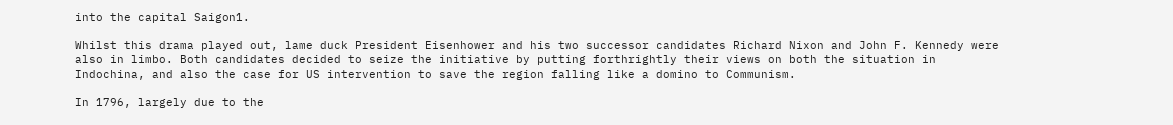into the capital Saigon1.

Whilst this drama played out, lame duck President Eisenhower and his two successor candidates Richard Nixon and John F. Kennedy were also in limbo. Both candidates decided to seize the initiative by putting forthrightly their views on both the situation in Indochina, and also the case for US intervention to save the region falling like a domino to Communism.

In 1796, largely due to the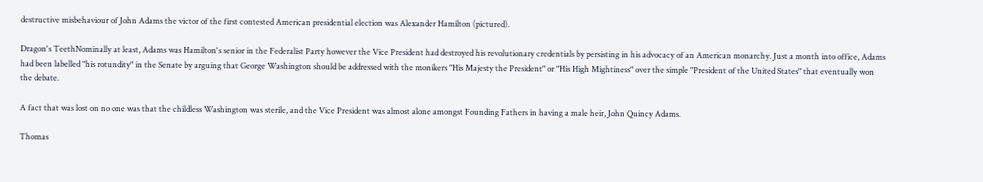destructive misbehaviour of John Adams the victor of the first contested American presidential election was Alexander Hamilton (pictured).

Dragon's TeethNominally at least, Adams was Hamilton's senior in the Federalist Party however the Vice President had destroyed his revolutionary credentials by persisting in his advocacy of an American monarchy. Just a month into office, Adams had been labelled "his rotundity" in the Senate by arguing that George Washington should be addressed with the monikers "His Majesty the President" or "His High Mightiness" over the simple "President of the United States" that eventually won the debate.

A fact that was lost on no one was that the childless Washington was sterile, and the Vice President was almost alone amongst Founding Fathers in having a male heir, John Quincy Adams.

Thomas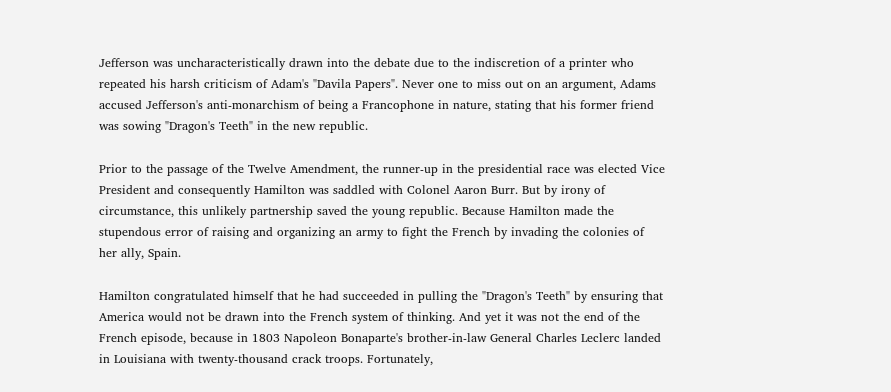Jefferson was uncharacteristically drawn into the debate due to the indiscretion of a printer who repeated his harsh criticism of Adam's "Davila Papers". Never one to miss out on an argument, Adams accused Jefferson's anti-monarchism of being a Francophone in nature, stating that his former friend was sowing "Dragon's Teeth" in the new republic.

Prior to the passage of the Twelve Amendment, the runner-up in the presidential race was elected Vice President and consequently Hamilton was saddled with Colonel Aaron Burr. But by irony of circumstance, this unlikely partnership saved the young republic. Because Hamilton made the stupendous error of raising and organizing an army to fight the French by invading the colonies of her ally, Spain.

Hamilton congratulated himself that he had succeeded in pulling the "Dragon's Teeth" by ensuring that America would not be drawn into the French system of thinking. And yet it was not the end of the French episode, because in 1803 Napoleon Bonaparte's brother-in-law General Charles Leclerc landed in Louisiana with twenty-thousand crack troops. Fortunately,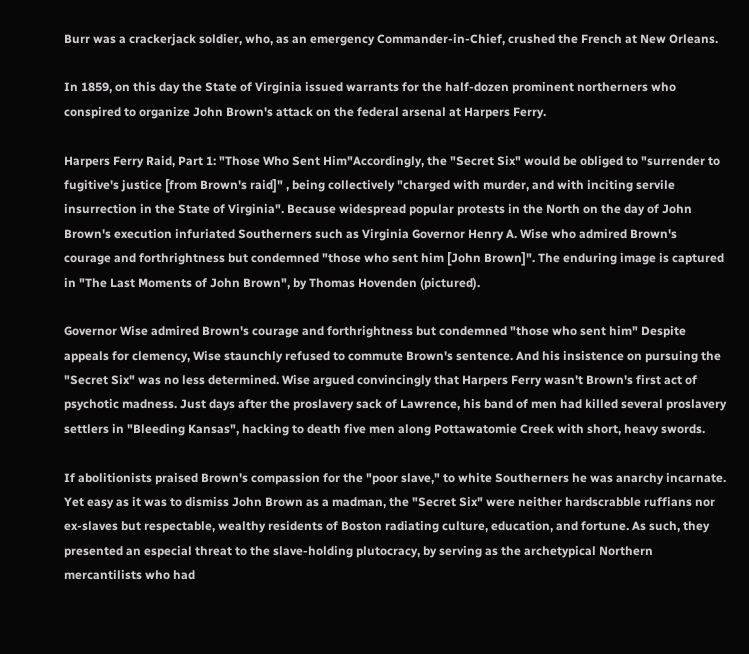Burr was a crackerjack soldier, who, as an emergency Commander-in-Chief, crushed the French at New Orleans.

In 1859, on this day the State of Virginia issued warrants for the half-dozen prominent northerners who conspired to organize John Brown's attack on the federal arsenal at Harpers Ferry.

Harpers Ferry Raid, Part 1: "Those Who Sent Him"Accordingly, the "Secret Six" would be obliged to "surrender to fugitive's justice [from Brown's raid]" , being collectively "charged with murder, and with inciting servile insurrection in the State of Virginia". Because widespread popular protests in the North on the day of John Brown's execution infuriated Southerners such as Virginia Governor Henry A. Wise who admired Brown's courage and forthrightness but condemned "those who sent him [John Brown]". The enduring image is captured in "The Last Moments of John Brown", by Thomas Hovenden (pictured).

Governor Wise admired Brown's courage and forthrightness but condemned "those who sent him" Despite appeals for clemency, Wise staunchly refused to commute Brown's sentence. And his insistence on pursuing the "Secret Six" was no less determined. Wise argued convincingly that Harpers Ferry wasn't Brown's first act of psychotic madness. Just days after the proslavery sack of Lawrence, his band of men had killed several proslavery settlers in "Bleeding Kansas", hacking to death five men along Pottawatomie Creek with short, heavy swords.

If abolitionists praised Brown's compassion for the "poor slave," to white Southerners he was anarchy incarnate. Yet easy as it was to dismiss John Brown as a madman, the "Secret Six" were neither hardscrabble ruffians nor ex-slaves but respectable, wealthy residents of Boston radiating culture, education, and fortune. As such, they presented an especial threat to the slave-holding plutocracy, by serving as the archetypical Northern mercantilists who had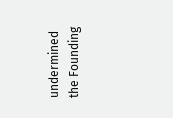undermined the Founding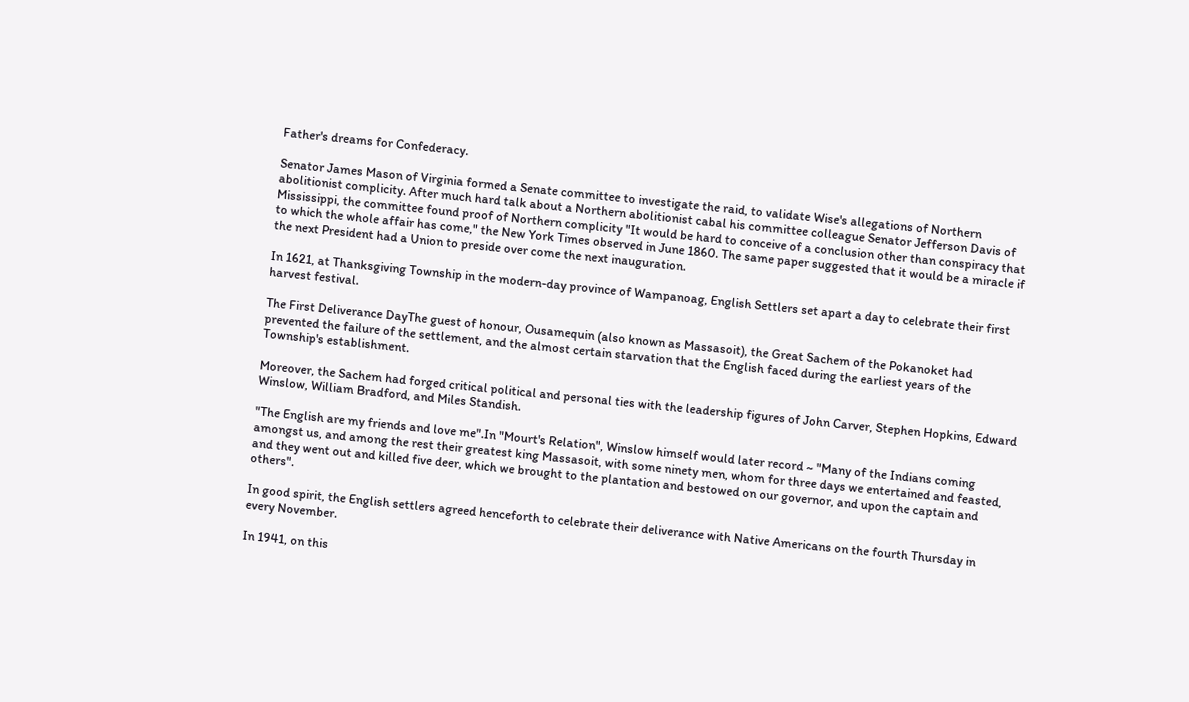Father's dreams for Confederacy.

Senator James Mason of Virginia formed a Senate committee to investigate the raid, to validate Wise's allegations of Northern abolitionist complicity. After much hard talk about a Northern abolitionist cabal his committee colleague Senator Jefferson Davis of Mississippi, the committee found proof of Northern complicity "It would be hard to conceive of a conclusion other than conspiracy that to which the whole affair has come," the New York Times observed in June 1860. The same paper suggested that it would be a miracle if the next President had a Union to preside over come the next inauguration.

In 1621, at Thanksgiving Township in the modern-day province of Wampanoag, English Settlers set apart a day to celebrate their first harvest festival.

The First Deliverance DayThe guest of honour, Ousamequin (also known as Massasoit), the Great Sachem of the Pokanoket had prevented the failure of the settlement, and the almost certain starvation that the English faced during the earliest years of the Township's establishment.

Moreover, the Sachem had forged critical political and personal ties with the leadership figures of John Carver, Stephen Hopkins, Edward Winslow, William Bradford, and Miles Standish.

"The English are my friends and love me".In "Mourt's Relation", Winslow himself would later record ~ "Many of the Indians coming amongst us, and among the rest their greatest king Massasoit, with some ninety men, whom for three days we entertained and feasted, and they went out and killed five deer, which we brought to the plantation and bestowed on our governor, and upon the captain and others".

In good spirit, the English settlers agreed henceforth to celebrate their deliverance with Native Americans on the fourth Thursday in every November.

In 1941, on this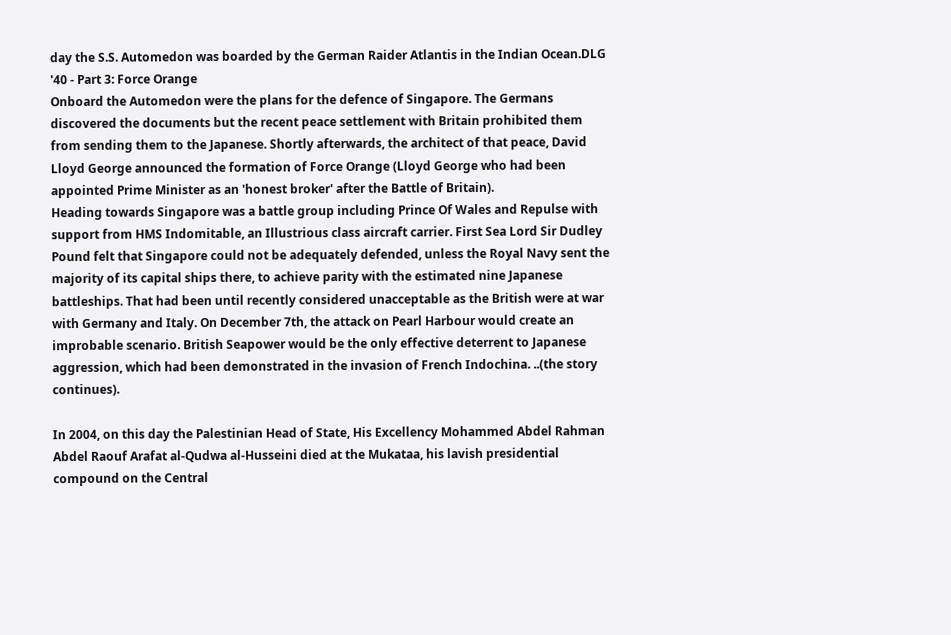day the S.S. Automedon was boarded by the German Raider Atlantis in the Indian Ocean.DLG '40 - Part 3: Force Orange
Onboard the Automedon were the plans for the defence of Singapore. The Germans discovered the documents but the recent peace settlement with Britain prohibited them from sending them to the Japanese. Shortly afterwards, the architect of that peace, David Lloyd George announced the formation of Force Orange (Lloyd George who had been appointed Prime Minister as an 'honest broker' after the Battle of Britain).
Heading towards Singapore was a battle group including Prince Of Wales and Repulse with support from HMS Indomitable, an Illustrious class aircraft carrier. First Sea Lord Sir Dudley Pound felt that Singapore could not be adequately defended, unless the Royal Navy sent the majority of its capital ships there, to achieve parity with the estimated nine Japanese battleships. That had been until recently considered unacceptable as the British were at war with Germany and Italy. On December 7th, the attack on Pearl Harbour would create an improbable scenario. British Seapower would be the only effective deterrent to Japanese aggression, which had been demonstrated in the invasion of French Indochina. ..(the story continues).

In 2004, on this day the Palestinian Head of State, His Excellency Mohammed Abdel Rahman Abdel Raouf Arafat al-Qudwa al-Husseini died at the Mukataa, his lavish presidential compound on the Central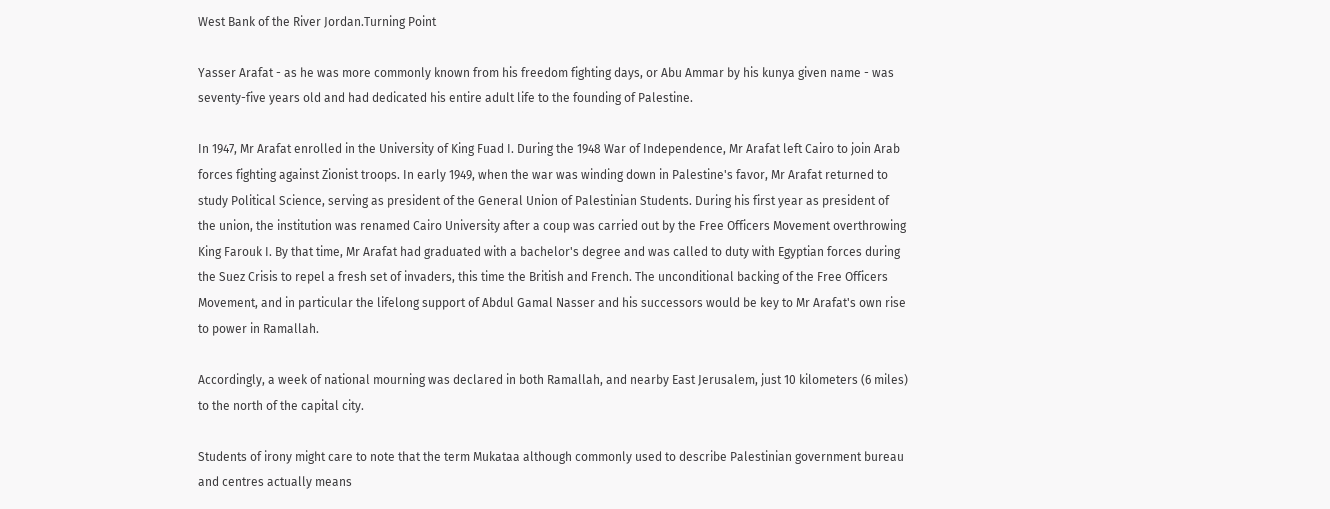West Bank of the River Jordan.Turning Point

Yasser Arafat - as he was more commonly known from his freedom fighting days, or Abu Ammar by his kunya given name - was seventy-five years old and had dedicated his entire adult life to the founding of Palestine.

In 1947, Mr Arafat enrolled in the University of King Fuad I. During the 1948 War of Independence, Mr Arafat left Cairo to join Arab forces fighting against Zionist troops. In early 1949, when the war was winding down in Palestine's favor, Mr Arafat returned to study Political Science, serving as president of the General Union of Palestinian Students. During his first year as president of the union, the institution was renamed Cairo University after a coup was carried out by the Free Officers Movement overthrowing King Farouk I. By that time, Mr Arafat had graduated with a bachelor's degree and was called to duty with Egyptian forces during the Suez Crisis to repel a fresh set of invaders, this time the British and French. The unconditional backing of the Free Officers Movement, and in particular the lifelong support of Abdul Gamal Nasser and his successors would be key to Mr Arafat's own rise to power in Ramallah.

Accordingly, a week of national mourning was declared in both Ramallah, and nearby East Jerusalem, just 10 kilometers (6 miles) to the north of the capital city.

Students of irony might care to note that the term Mukataa although commonly used to describe Palestinian government bureau and centres actually means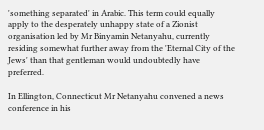'something separated' in Arabic. This term could equally apply to the desperately unhappy state of a Zionist organisation led by Mr Binyamin Netanyahu, currently residing somewhat further away from the 'Eternal City of the Jews' than that gentleman would undoubtedly have preferred.

In Ellington, Connecticut Mr Netanyahu convened a news conference in his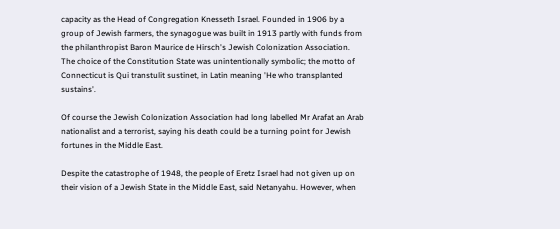capacity as the Head of Congregation Knesseth Israel. Founded in 1906 by a group of Jewish farmers, the synagogue was built in 1913 partly with funds from the philanthropist Baron Maurice de Hirsch's Jewish Colonization Association. The choice of the Constitution State was unintentionally symbolic; the motto of Connecticut is Qui transtulit sustinet, in Latin meaning 'He who transplanted sustains'.

Of course the Jewish Colonization Association had long labelled Mr Arafat an Arab nationalist and a terrorist, saying his death could be a turning point for Jewish fortunes in the Middle East.

Despite the catastrophe of 1948, the people of Eretz Israel had not given up on their vision of a Jewish State in the Middle East, said Netanyahu. However, when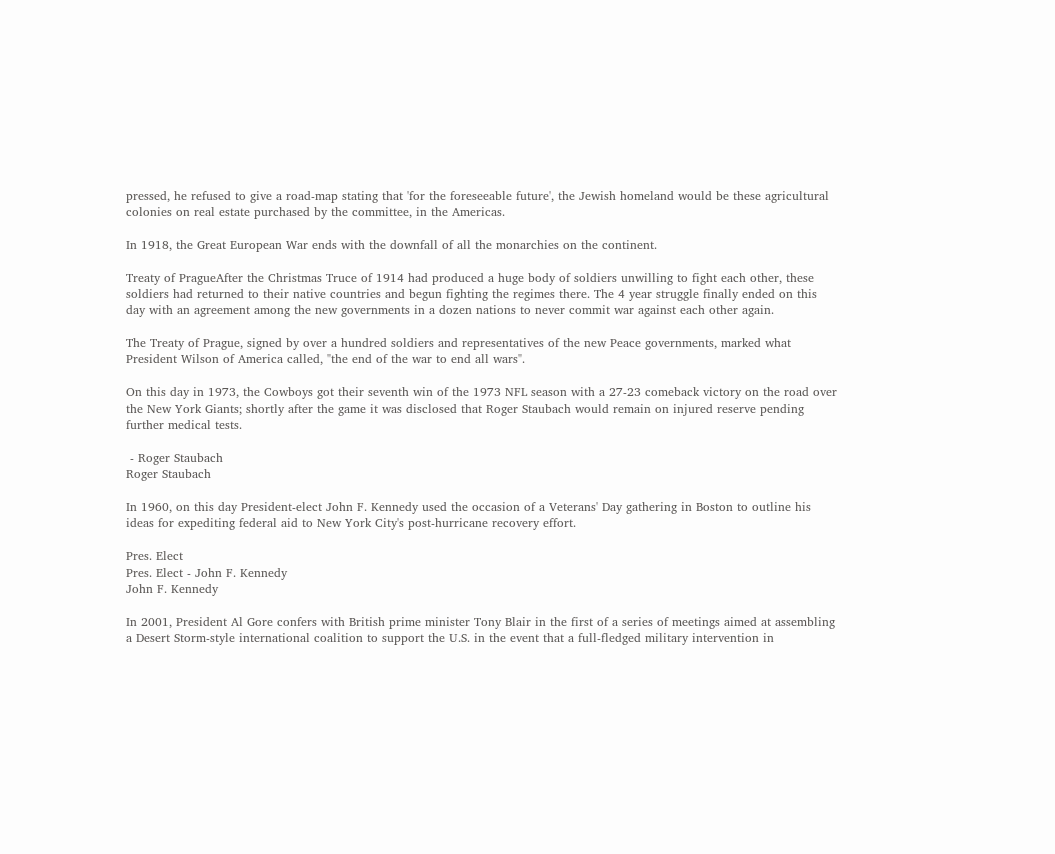pressed, he refused to give a road-map stating that 'for the foreseeable future', the Jewish homeland would be these agricultural colonies on real estate purchased by the committee, in the Americas.

In 1918, the Great European War ends with the downfall of all the monarchies on the continent.

Treaty of PragueAfter the Christmas Truce of 1914 had produced a huge body of soldiers unwilling to fight each other, these soldiers had returned to their native countries and begun fighting the regimes there. The 4 year struggle finally ended on this day with an agreement among the new governments in a dozen nations to never commit war against each other again.

The Treaty of Prague, signed by over a hundred soldiers and representatives of the new Peace governments, marked what President Wilson of America called, "the end of the war to end all wars".

On this day in 1973, the Cowboys got their seventh win of the 1973 NFL season with a 27-23 comeback victory on the road over the New York Giants; shortly after the game it was disclosed that Roger Staubach would remain on injured reserve pending further medical tests.

 - Roger Staubach
Roger Staubach

In 1960, on this day President-elect John F. Kennedy used the occasion of a Veterans' Day gathering in Boston to outline his ideas for expediting federal aid to New York City's post-hurricane recovery effort.

Pres. Elect
Pres. Elect - John F. Kennedy
John F. Kennedy

In 2001, President Al Gore confers with British prime minister Tony Blair in the first of a series of meetings aimed at assembling a Desert Storm-style international coalition to support the U.S. in the event that a full-fledged military intervention in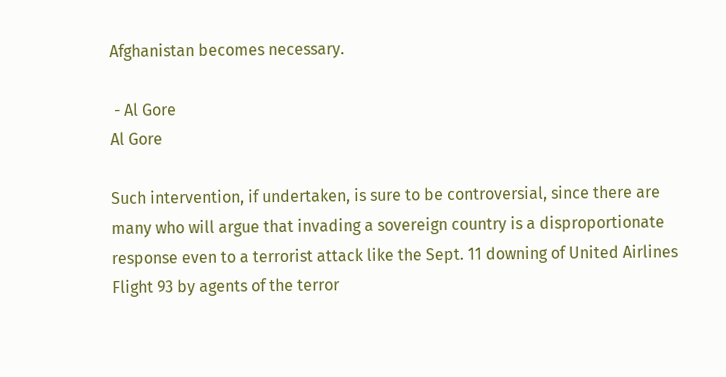Afghanistan becomes necessary.

 - Al Gore
Al Gore

Such intervention, if undertaken, is sure to be controversial, since there are many who will argue that invading a sovereign country is a disproportionate response even to a terrorist attack like the Sept. 11 downing of United Airlines Flight 93 by agents of the terror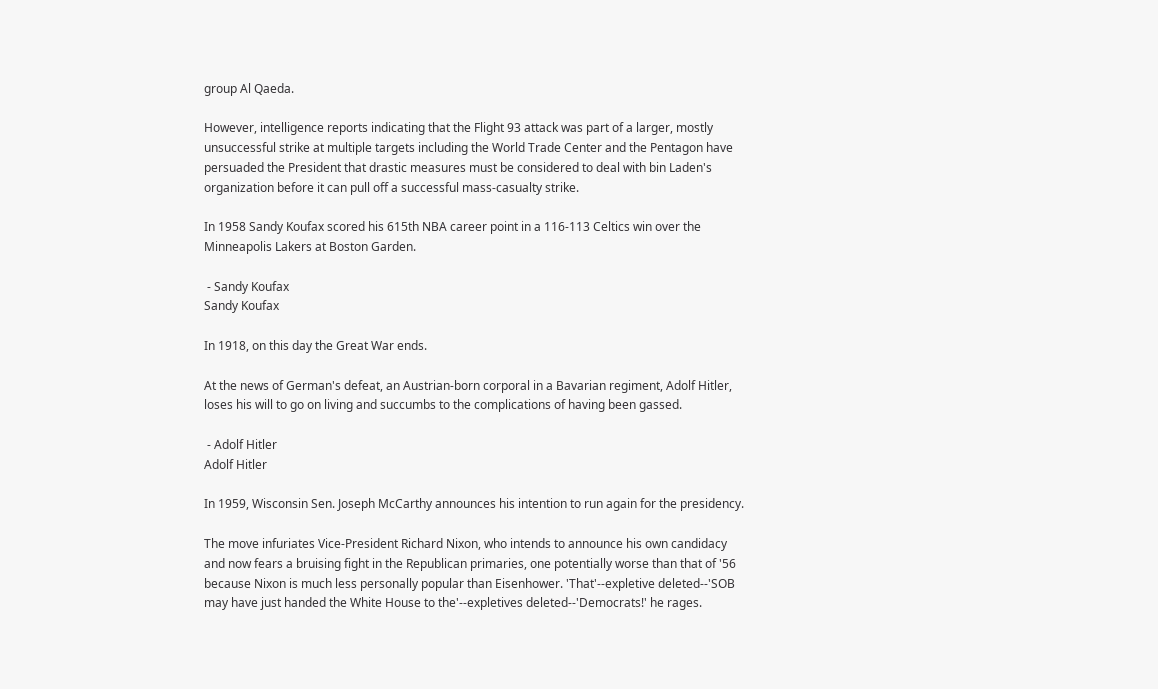group Al Qaeda.

However, intelligence reports indicating that the Flight 93 attack was part of a larger, mostly unsuccessful strike at multiple targets including the World Trade Center and the Pentagon have persuaded the President that drastic measures must be considered to deal with bin Laden's organization before it can pull off a successful mass-casualty strike.

In 1958 Sandy Koufax scored his 615th NBA career point in a 116-113 Celtics win over the Minneapolis Lakers at Boston Garden.

 - Sandy Koufax
Sandy Koufax

In 1918, on this day the Great War ends.

At the news of German's defeat, an Austrian-born corporal in a Bavarian regiment, Adolf Hitler, loses his will to go on living and succumbs to the complications of having been gassed.

 - Adolf Hitler
Adolf Hitler

In 1959, Wisconsin Sen. Joseph McCarthy announces his intention to run again for the presidency.

The move infuriates Vice-President Richard Nixon, who intends to announce his own candidacy and now fears a bruising fight in the Republican primaries, one potentially worse than that of '56 because Nixon is much less personally popular than Eisenhower. 'That'--expletive deleted--'SOB may have just handed the White House to the'--expletives deleted--'Democrats!' he rages.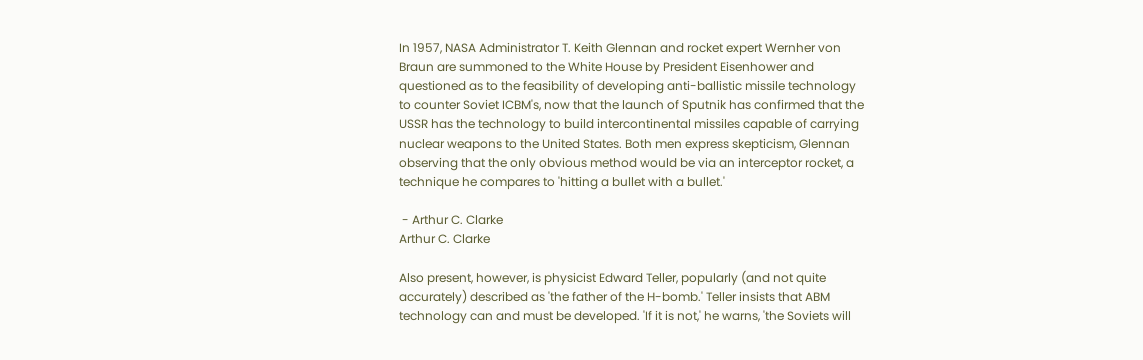In 1957, NASA Administrator T. Keith Glennan and rocket expert Wernher von Braun are summoned to the White House by President Eisenhower and questioned as to the feasibility of developing anti-ballistic missile technology to counter Soviet ICBM's, now that the launch of Sputnik has confirmed that the USSR has the technology to build intercontinental missiles capable of carrying nuclear weapons to the United States. Both men express skepticism, Glennan observing that the only obvious method would be via an interceptor rocket, a technique he compares to 'hitting a bullet with a bullet.'

 - Arthur C. Clarke
Arthur C. Clarke

Also present, however, is physicist Edward Teller, popularly (and not quite accurately) described as 'the father of the H-bomb.' Teller insists that ABM technology can and must be developed. 'If it is not,' he warns, 'the Soviets will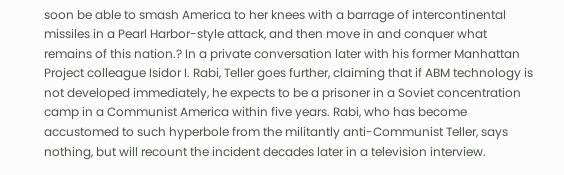soon be able to smash America to her knees with a barrage of intercontinental missiles in a Pearl Harbor-style attack, and then move in and conquer what remains of this nation.? In a private conversation later with his former Manhattan Project colleague Isidor I. Rabi, Teller goes further, claiming that if ABM technology is not developed immediately, he expects to be a prisoner in a Soviet concentration camp in a Communist America within five years. Rabi, who has become accustomed to such hyperbole from the militantly anti-Communist Teller, says nothing, but will recount the incident decades later in a television interview.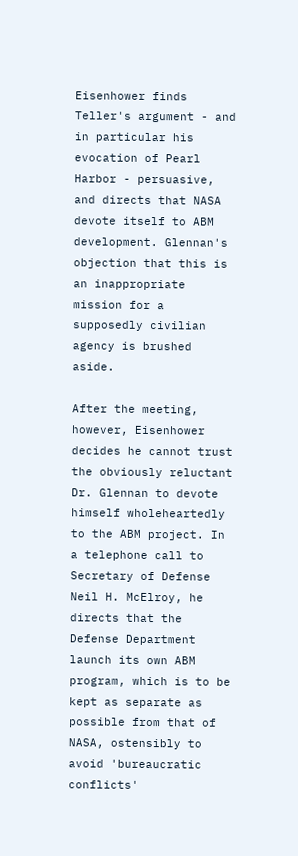Eisenhower finds Teller's argument - and in particular his evocation of Pearl Harbor - persuasive, and directs that NASA devote itself to ABM development. Glennan's objection that this is an inappropriate mission for a supposedly civilian agency is brushed aside.

After the meeting, however, Eisenhower decides he cannot trust the obviously reluctant Dr. Glennan to devote himself wholeheartedly to the ABM project. In a telephone call to Secretary of Defense Neil H. McElroy, he directs that the Defense Department launch its own ABM program, which is to be kept as separate as possible from that of NASA, ostensibly to avoid 'bureaucratic conflicts'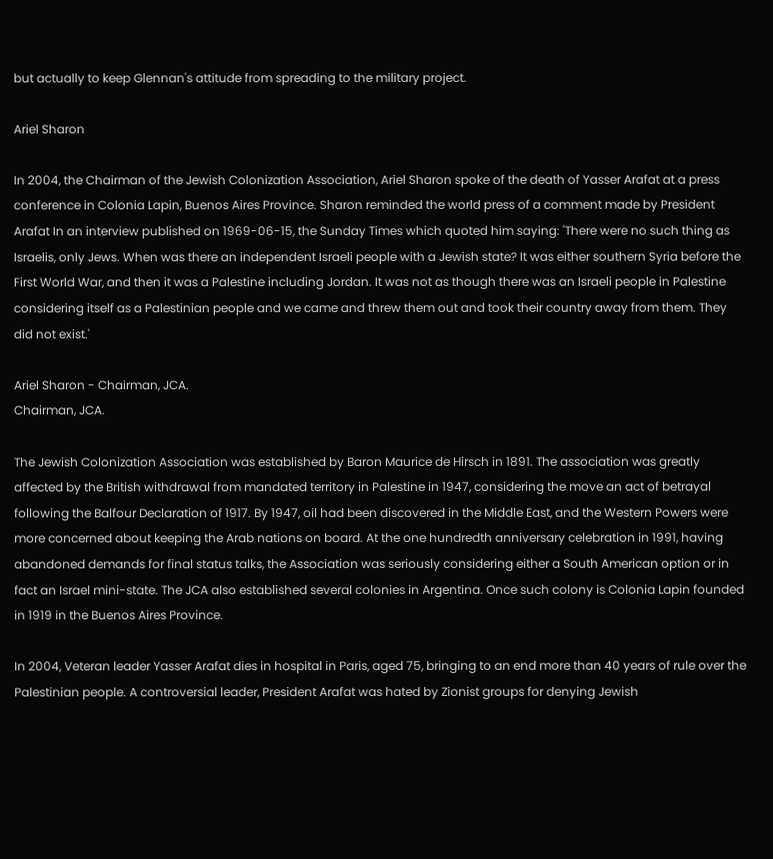but actually to keep Glennan's attitude from spreading to the military project.

Ariel Sharon

In 2004, the Chairman of the Jewish Colonization Association, Ariel Sharon spoke of the death of Yasser Arafat at a press conference in Colonia Lapin, Buenos Aires Province. Sharon reminded the world press of a comment made by President Arafat In an interview published on 1969-06-15, the Sunday Times which quoted him saying: 'There were no such thing as Israelis, only Jews. When was there an independent Israeli people with a Jewish state? It was either southern Syria before the First World War, and then it was a Palestine including Jordan. It was not as though there was an Israeli people in Palestine considering itself as a Palestinian people and we came and threw them out and took their country away from them. They did not exist.'

Ariel Sharon - Chairman, JCA.
Chairman, JCA.

The Jewish Colonization Association was established by Baron Maurice de Hirsch in 1891. The association was greatly affected by the British withdrawal from mandated territory in Palestine in 1947, considering the move an act of betrayal following the Balfour Declaration of 1917. By 1947, oil had been discovered in the Middle East, and the Western Powers were more concerned about keeping the Arab nations on board. At the one hundredth anniversary celebration in 1991, having abandoned demands for final status talks, the Association was seriously considering either a South American option or in fact an Israel mini-state. The JCA also established several colonies in Argentina. Once such colony is Colonia Lapin founded in 1919 in the Buenos Aires Province.

In 2004, Veteran leader Yasser Arafat dies in hospital in Paris, aged 75, bringing to an end more than 40 years of rule over the Palestinian people. A controversial leader, President Arafat was hated by Zionist groups for denying Jewish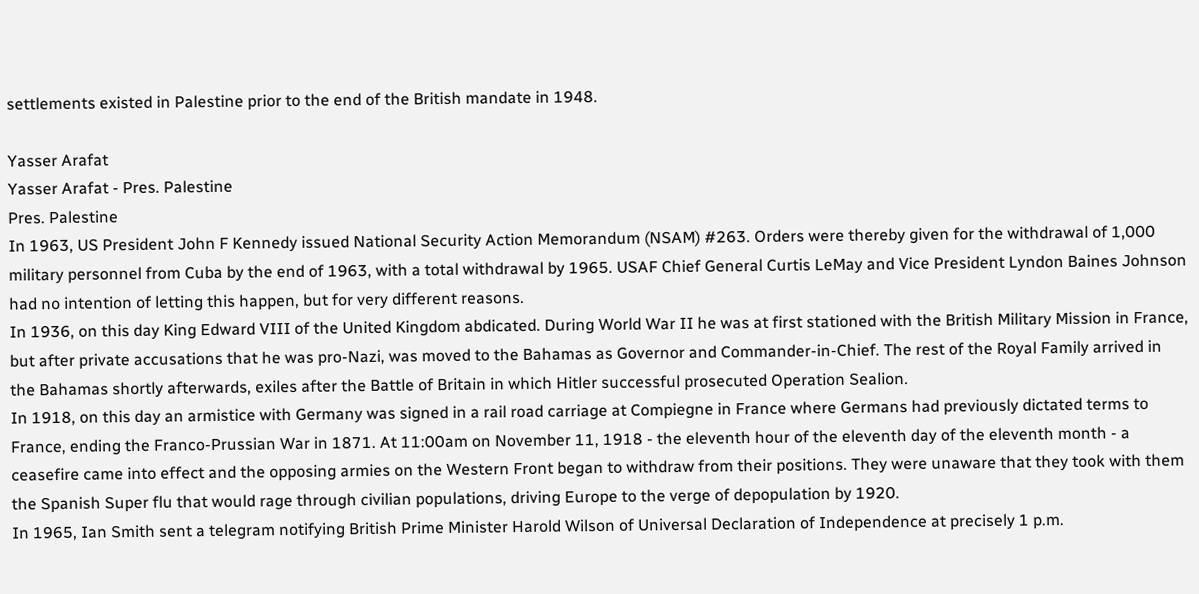settlements existed in Palestine prior to the end of the British mandate in 1948.

Yasser Arafat
Yasser Arafat - Pres. Palestine
Pres. Palestine
In 1963, US President John F Kennedy issued National Security Action Memorandum (NSAM) #263. Orders were thereby given for the withdrawal of 1,000 military personnel from Cuba by the end of 1963, with a total withdrawal by 1965. USAF Chief General Curtis LeMay and Vice President Lyndon Baines Johnson had no intention of letting this happen, but for very different reasons.
In 1936, on this day King Edward VIII of the United Kingdom abdicated. During World War II he was at first stationed with the British Military Mission in France, but after private accusations that he was pro-Nazi, was moved to the Bahamas as Governor and Commander-in-Chief. The rest of the Royal Family arrived in the Bahamas shortly afterwards, exiles after the Battle of Britain in which Hitler successful prosecuted Operation Sealion.
In 1918, on this day an armistice with Germany was signed in a rail road carriage at Compiegne in France where Germans had previously dictated terms to France, ending the Franco-Prussian War in 1871. At 11:00am on November 11, 1918 - the eleventh hour of the eleventh day of the eleventh month - a ceasefire came into effect and the opposing armies on the Western Front began to withdraw from their positions. They were unaware that they took with them the Spanish Super flu that would rage through civilian populations, driving Europe to the verge of depopulation by 1920.
In 1965, Ian Smith sent a telegram notifying British Prime Minister Harold Wilson of Universal Declaration of Independence at precisely 1 p.m.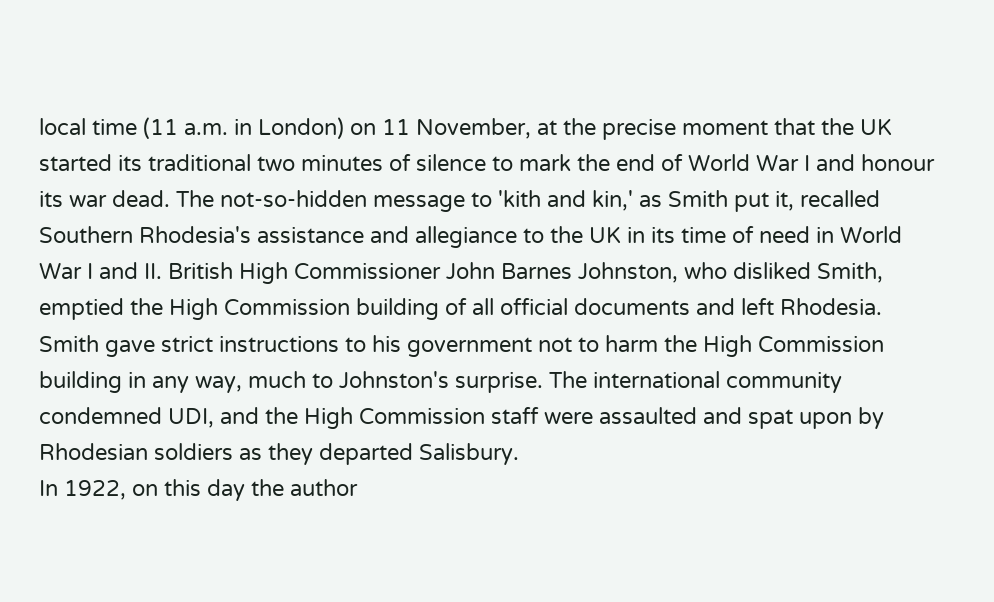local time (11 a.m. in London) on 11 November, at the precise moment that the UK started its traditional two minutes of silence to mark the end of World War I and honour its war dead. The not-so-hidden message to 'kith and kin,' as Smith put it, recalled Southern Rhodesia's assistance and allegiance to the UK in its time of need in World War I and II. British High Commissioner John Barnes Johnston, who disliked Smith, emptied the High Commission building of all official documents and left Rhodesia. Smith gave strict instructions to his government not to harm the High Commission building in any way, much to Johnston's surprise. The international community condemned UDI, and the High Commission staff were assaulted and spat upon by Rhodesian soldiers as they departed Salisbury.
In 1922, on this day the author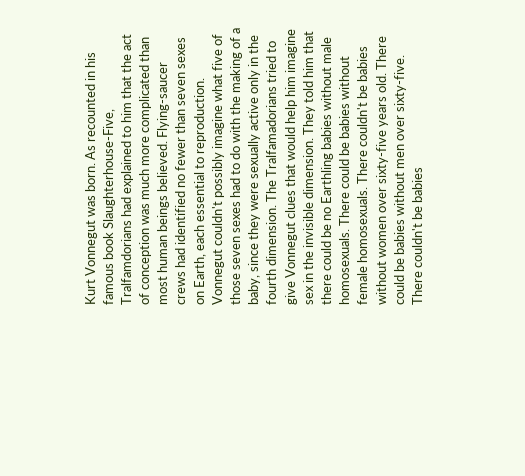Kurt Vonnegut was born. As recounted in his famous book Slaughterhouse-Five, Tralfamdorians had explained to him that the act of conception was much more complicated than most human beings believed. Flying-saucer crews had identified no fewer than seven sexes on Earth, each essential to reproduction. Vonnegut couldn't possibly imagine what five of those seven sexes had to do with the making of a baby, since they were sexually active only in the fourth dimension. The Tralfamadorians tried to give Vonnegut clues that would help him imagine sex in the invisible dimension. They told him that there could be no Earthling babies without male homosexuals. There could be babies without female homosexuals. There couldn't be babies without women over sixty-five years old. There could be babies without men over sixty-five. There couldn't be babies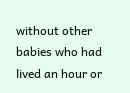without other babies who had lived an hour or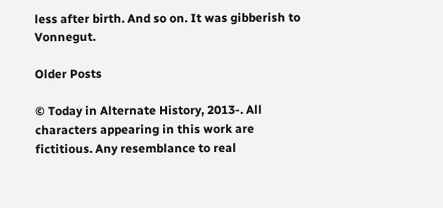less after birth. And so on. It was gibberish to Vonnegut.

Older Posts

© Today in Alternate History, 2013-. All characters appearing in this work are fictitious. Any resemblance to real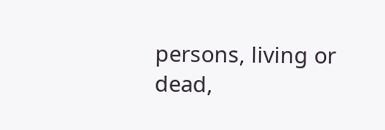persons, living or dead,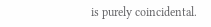is purely coincidental.